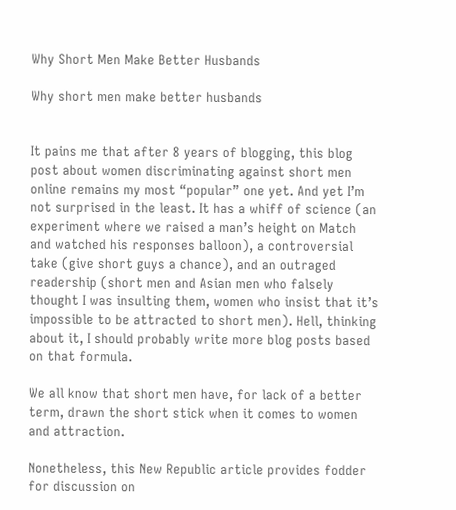Why Short Men Make Better Husbands

Why short men make better husbands


It pains me that after 8 years of blogging, this blog post about women discriminating against short men online remains my most “popular” one yet. And yet I’m not surprised in the least. It has a whiff of science (an experiment where we raised a man’s height on Match and watched his responses balloon), a controversial take (give short guys a chance), and an outraged readership (short men and Asian men who falsely thought I was insulting them, women who insist that it’s impossible to be attracted to short men). Hell, thinking about it, I should probably write more blog posts based on that formula.

We all know that short men have, for lack of a better term, drawn the short stick when it comes to women and attraction.

Nonetheless, this New Republic article provides fodder for discussion on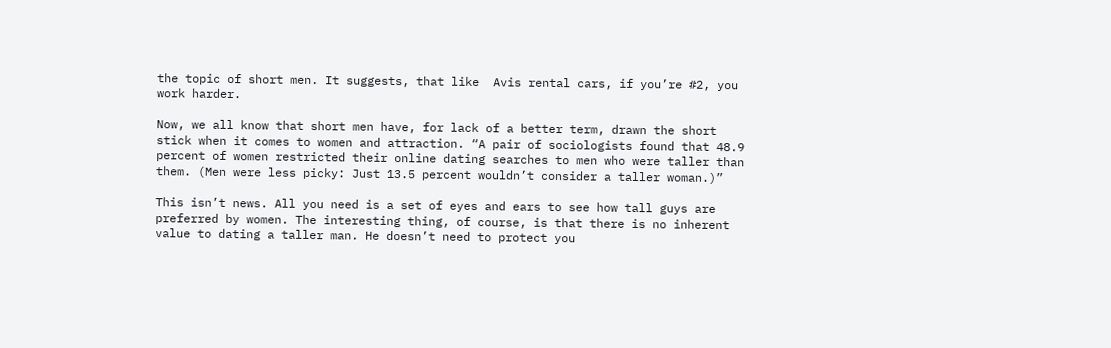the topic of short men. It suggests, that like  Avis rental cars, if you’re #2, you work harder.

Now, we all know that short men have, for lack of a better term, drawn the short stick when it comes to women and attraction. “A pair of sociologists found that 48.9 percent of women restricted their online dating searches to men who were taller than them. (Men were less picky: Just 13.5 percent wouldn’t consider a taller woman.)”

This isn’t news. All you need is a set of eyes and ears to see how tall guys are preferred by women. The interesting thing, of course, is that there is no inherent value to dating a taller man. He doesn’t need to protect you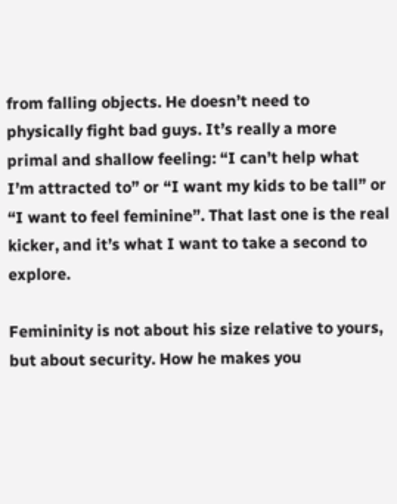from falling objects. He doesn’t need to physically fight bad guys. It’s really a more primal and shallow feeling: “I can’t help what I’m attracted to” or “I want my kids to be tall” or “I want to feel feminine”. That last one is the real kicker, and it’s what I want to take a second to explore.

Femininity is not about his size relative to yours, but about security. How he makes you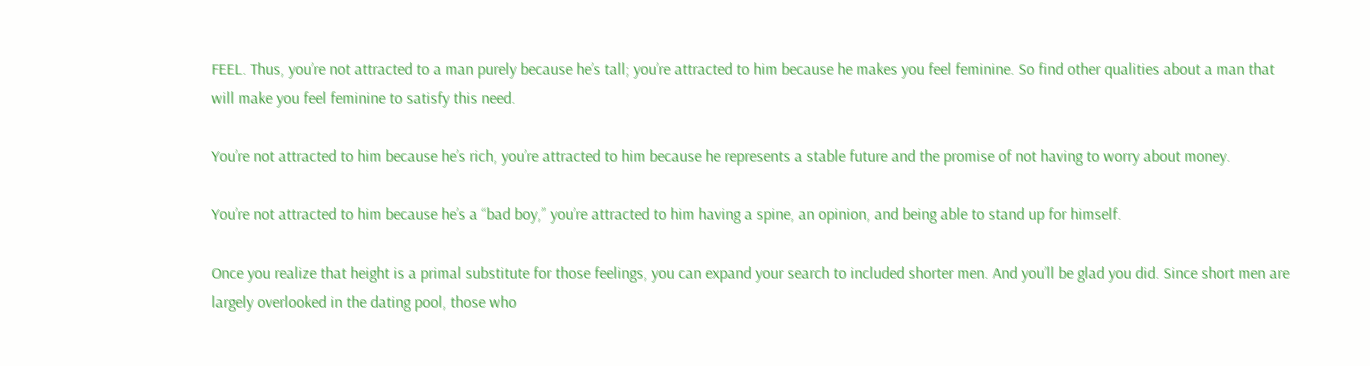FEEL. Thus, you’re not attracted to a man purely because he’s tall; you’re attracted to him because he makes you feel feminine. So find other qualities about a man that will make you feel feminine to satisfy this need.

You’re not attracted to him because he’s rich, you’re attracted to him because he represents a stable future and the promise of not having to worry about money.

You’re not attracted to him because he’s a “bad boy,” you’re attracted to him having a spine, an opinion, and being able to stand up for himself.

Once you realize that height is a primal substitute for those feelings, you can expand your search to included shorter men. And you’ll be glad you did. Since short men are largely overlooked in the dating pool, those who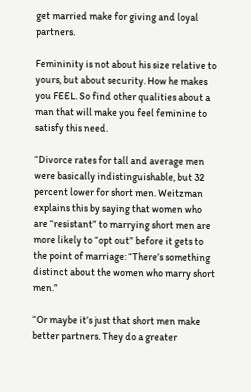get married make for giving and loyal partners.

Femininity is not about his size relative to yours, but about security. How he makes you FEEL. So find other qualities about a man that will make you feel feminine to satisfy this need.

“Divorce rates for tall and average men were basically indistinguishable, but 32 percent lower for short men. Weitzman explains this by saying that women who are “resistant” to marrying short men are more likely to “opt out” before it gets to the point of marriage: “There’s something distinct about the women who marry short men.”

“Or maybe it’s just that short men make better partners. They do a greater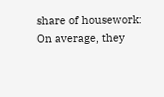share of housework: On average, they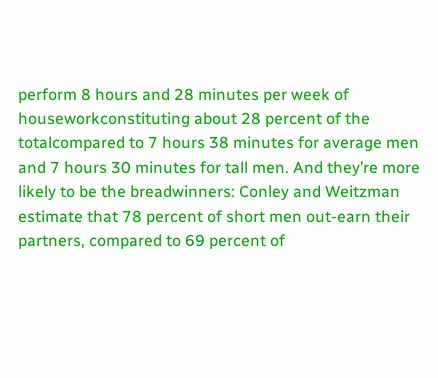perform 8 hours and 28 minutes per week of houseworkconstituting about 28 percent of the totalcompared to 7 hours 38 minutes for average men and 7 hours 30 minutes for tall men. And they’re more likely to be the breadwinners: Conley and Weitzman estimate that 78 percent of short men out-earn their partners, compared to 69 percent of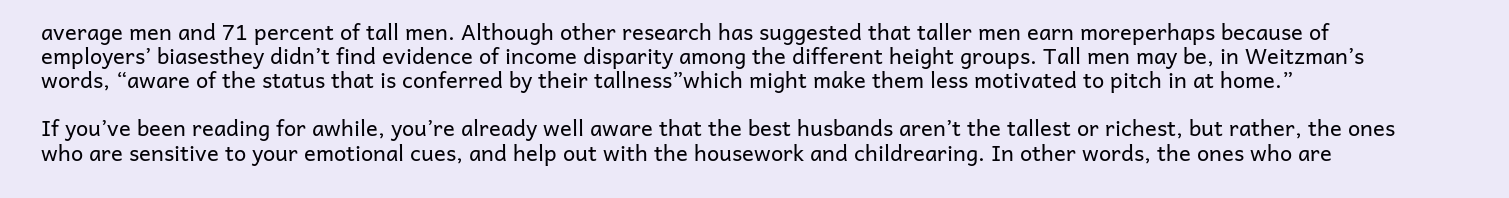average men and 71 percent of tall men. Although other research has suggested that taller men earn moreperhaps because of employers’ biasesthey didn’t find evidence of income disparity among the different height groups. Tall men may be, in Weitzman’s words, “aware of the status that is conferred by their tallness”which might make them less motivated to pitch in at home.”

If you’ve been reading for awhile, you’re already well aware that the best husbands aren’t the tallest or richest, but rather, the ones who are sensitive to your emotional cues, and help out with the housework and childrearing. In other words, the ones who are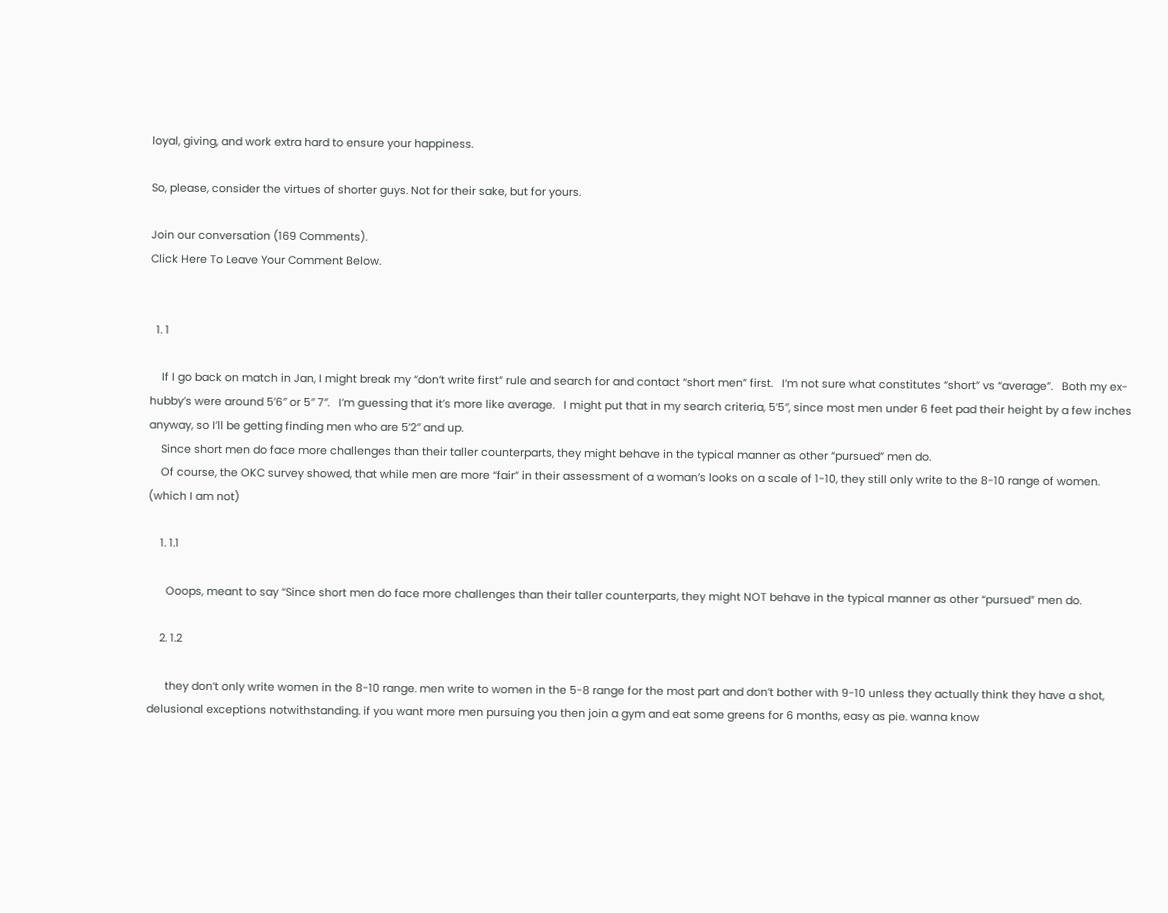loyal, giving, and work extra hard to ensure your happiness.

So, please, consider the virtues of shorter guys. Not for their sake, but for yours.

Join our conversation (169 Comments).
Click Here To Leave Your Comment Below.


  1. 1

    If I go back on match in Jan, I might break my “don’t write first” rule and search for and contact “short men” first.   I’m not sure what constitutes “short” vs “average”.   Both my ex-hubby’s were around 5’6″ or 5″ 7″.   I’m guessing that it’s more like average.   I might put that in my search criteria, 5’5″, since most men under 6 feet pad their height by a few inches anyway, so I’ll be getting finding men who are 5’2″ and up.
    Since short men do face more challenges than their taller counterparts, they might behave in the typical manner as other “pursued” men do.
    Of course, the OKC survey showed, that while men are more “fair” in their assessment of a woman’s looks on a scale of 1-10, they still only write to the 8-10 range of women.   (which I am not)

    1. 1.1

      Ooops, meant to say “Since short men do face more challenges than their taller counterparts, they might NOT behave in the typical manner as other “pursued” men do.

    2. 1.2

      they don’t only write women in the 8-10 range. men write to women in the 5-8 range for the most part and don’t bother with 9-10 unless they actually think they have a shot, delusional exceptions notwithstanding. if you want more men pursuing you then join a gym and eat some greens for 6 months, easy as pie. wanna know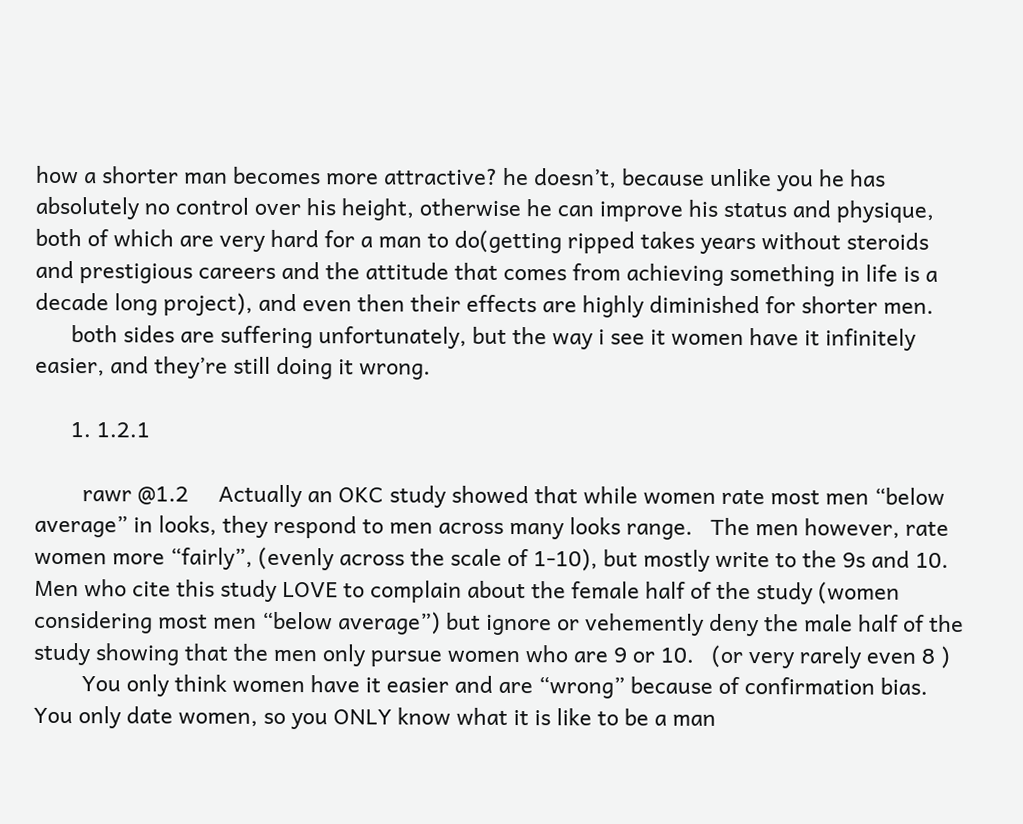how a shorter man becomes more attractive? he doesn’t, because unlike you he has absolutely no control over his height, otherwise he can improve his status and physique, both of which are very hard for a man to do(getting ripped takes years without steroids and prestigious careers and the attitude that comes from achieving something in life is a decade long project), and even then their effects are highly diminished for shorter men.
      both sides are suffering unfortunately, but the way i see it women have it infinitely easier, and they’re still doing it wrong.

      1. 1.2.1

        rawr @1.2     Actually an OKC study showed that while women rate most men “below average” in looks, they respond to men across many looks range.   The men however, rate women more “fairly”, (evenly across the scale of 1-10), but mostly write to the 9s and 10.   Men who cite this study LOVE to complain about the female half of the study (women considering most men “below average”) but ignore or vehemently deny the male half of the study showing that the men only pursue women who are 9 or 10.   (or very rarely even 8 )
        You only think women have it easier and are “wrong” because of confirmation bias.   You only date women, so you ONLY know what it is like to be a man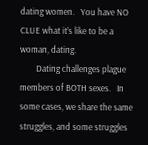dating women.   You have NO CLUE what it’s like to be a woman, dating.
        Dating challenges plague members of BOTH sexes.   In some cases, we share the same struggles, and some struggles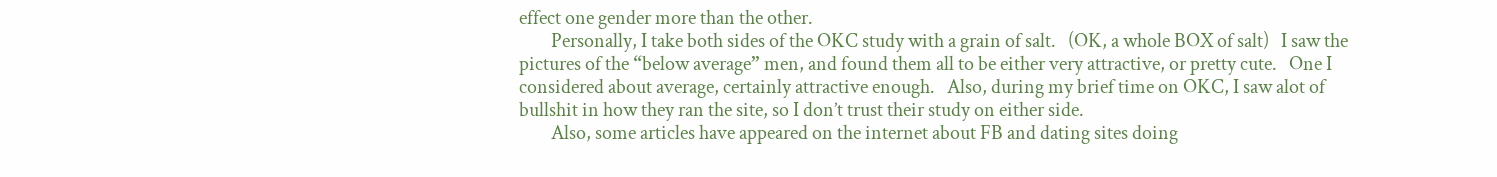effect one gender more than the other.
        Personally, I take both sides of the OKC study with a grain of salt.   (OK, a whole BOX of salt)   I saw the pictures of the “below average” men, and found them all to be either very attractive, or pretty cute.   One I considered about average, certainly attractive enough.   Also, during my brief time on OKC, I saw alot of bullshit in how they ran the site, so I don’t trust their study on either side.
        Also, some articles have appeared on the internet about FB and dating sites doing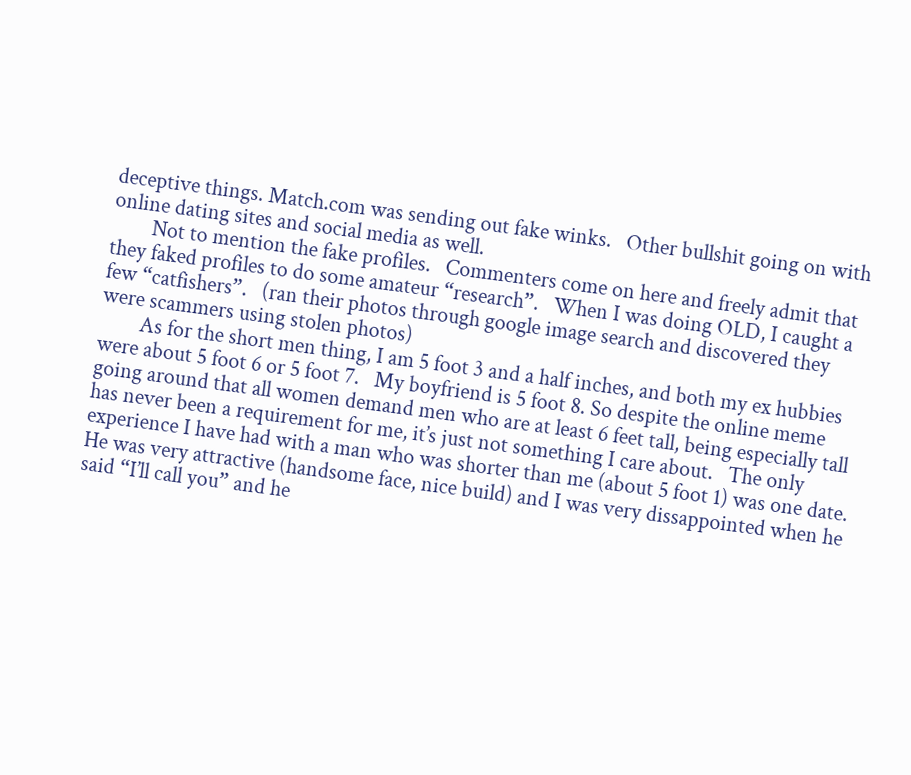deceptive things. Match.com was sending out fake winks.   Other bullshit going on with online dating sites and social media as well.
        Not to mention the fake profiles.   Commenters come on here and freely admit that they faked profiles to do some amateur “research”.   When I was doing OLD, I caught a few “catfishers”.   (ran their photos through google image search and discovered they were scammers using stolen photos)
        As for the short men thing, I am 5 foot 3 and a half inches, and both my ex hubbies were about 5 foot 6 or 5 foot 7.   My boyfriend is 5 foot 8. So despite the online meme going around that all women demand men who are at least 6 feet tall, being especially tall has never been a requirement for me, it’s just not something I care about.   The only experience I have had with a man who was shorter than me (about 5 foot 1) was one date.   He was very attractive (handsome face, nice build) and I was very dissappointed when he said “I’ll call you” and he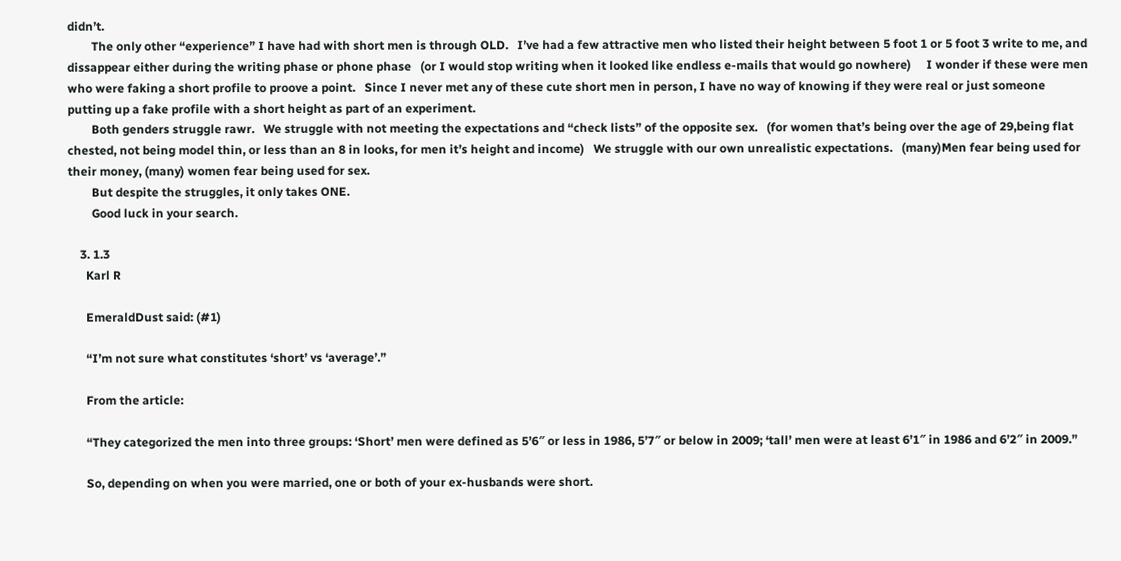didn’t.
        The only other “experience” I have had with short men is through OLD.   I’ve had a few attractive men who listed their height between 5 foot 1 or 5 foot 3 write to me, and dissappear either during the writing phase or phone phase   (or I would stop writing when it looked like endless e-mails that would go nowhere)     I wonder if these were men who were faking a short profile to proove a point.   Since I never met any of these cute short men in person, I have no way of knowing if they were real or just someone putting up a fake profile with a short height as part of an experiment.
        Both genders struggle rawr.   We struggle with not meeting the expectations and “check lists” of the opposite sex.   (for women that’s being over the age of 29,being flat chested, not being model thin, or less than an 8 in looks, for men it’s height and income)   We struggle with our own unrealistic expectations.   (many)Men fear being used for their money, (many) women fear being used for sex.
        But despite the struggles, it only takes ONE.
        Good luck in your search.

    3. 1.3
      Karl R

      EmeraldDust said: (#1)

      “I’m not sure what constitutes ‘short’ vs ‘average’.”

      From the article:

      “They categorized the men into three groups: ‘Short’ men were defined as 5’6″ or less in 1986, 5’7″ or below in 2009; ‘tall’ men were at least 6’1″ in 1986 and 6’2″ in 2009.”

      So, depending on when you were married, one or both of your ex-husbands were short.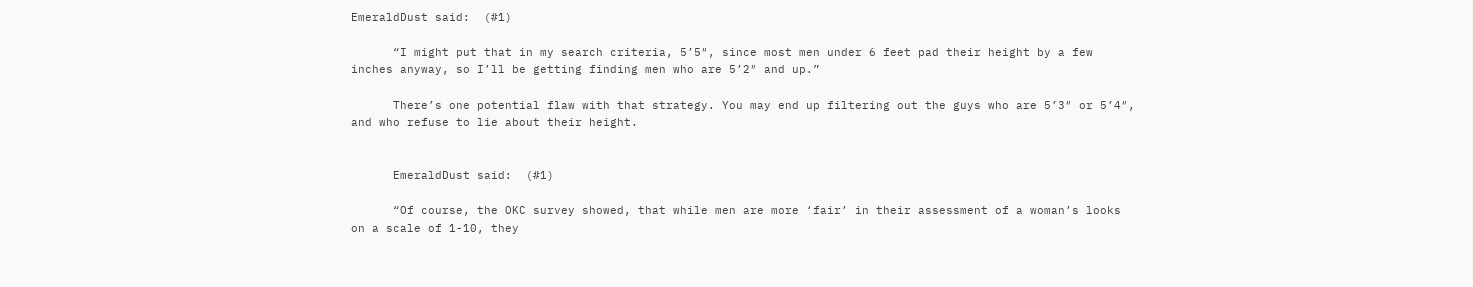EmeraldDust said:  (#1)

      “I might put that in my search criteria, 5’5″, since most men under 6 feet pad their height by a few inches anyway, so I’ll be getting finding men who are 5’2″ and up.”

      There’s one potential flaw with that strategy. You may end up filtering out the guys who are 5’3″ or 5’4″, and who refuse to lie about their height.


      EmeraldDust said:  (#1)

      “Of course, the OKC survey showed, that while men are more ‘fair’ in their assessment of a woman’s looks on a scale of 1-10, they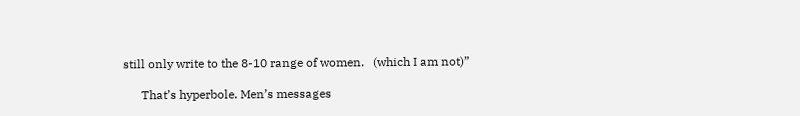still only write to the 8-10 range of women.   (which I am not)”

      That’s hyperbole. Men’s messages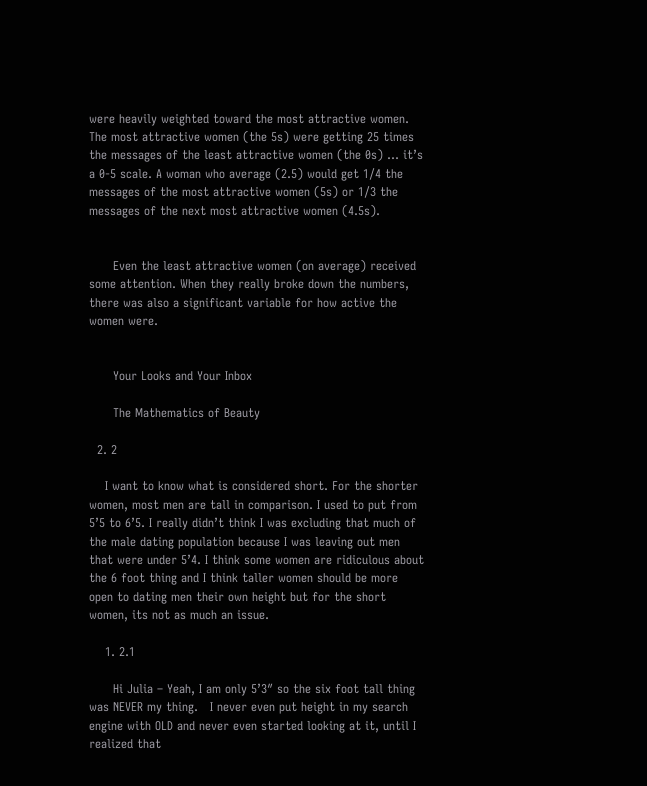were heavily weighted toward the most attractive women. The most attractive women (the 5s) were getting 25 times the messages of the least attractive women (the 0s) … it’s a 0-5 scale. A woman who average (2.5) would get 1/4 the messages of the most attractive women (5s) or 1/3 the messages of the next most attractive women (4.5s).


      Even the least attractive women (on average) received some attention. When they really broke down the numbers, there was also a significant variable for how active the women were.


      Your Looks and Your Inbox

      The Mathematics of Beauty

  2. 2

    I want to know what is considered short. For the shorter women, most men are tall in comparison. I used to put from 5’5 to 6’5. I really didn’t think I was excluding that much of the male dating population because I was leaving out men that were under 5’4. I think some women are ridiculous about the 6 foot thing and I think taller women should be more open to dating men their own height but for the short women, its not as much an issue.

    1. 2.1

      Hi Julia – Yeah, I am only 5’3″ so the six foot tall thing was NEVER my thing.   I never even put height in my search engine with OLD and never even started looking at it, until I realized that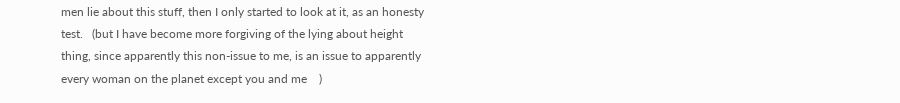men lie about this stuff, then I only started to look at it, as an honesty test.   (but I have become more forgiving of the lying about height thing, since apparently this non-issue to me, is an issue to apparently every woman on the planet except you and me    )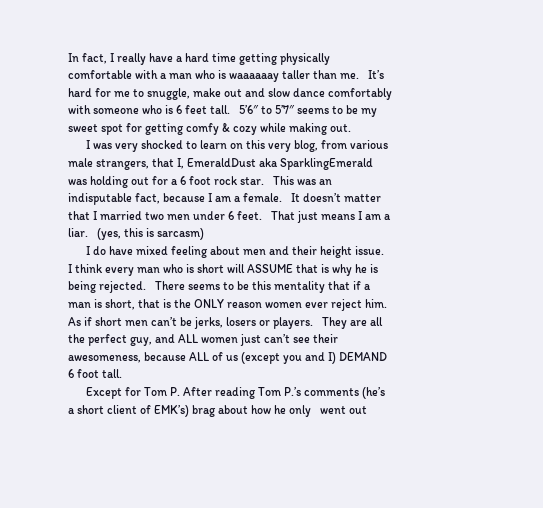In fact, I really have a hard time getting physically comfortable with a man who is waaaaaay taller than me.   It’s hard for me to snuggle, make out and slow dance comfortably with someone who is 6 feet tall.   5’6″ to 5’7″ seems to be my sweet spot for getting comfy & cozy while making out.
      I was very shocked to learn on this very blog, from various male strangers, that I, EmeraldDust aka SparklingEmerald was holding out for a 6 foot rock star.   This was an indisputable fact, because I am a female.   It doesn’t matter that I married two men under 6 feet.   That just means I am a liar.   (yes, this is sarcasm)
      I do have mixed feeling about men and their height issue.   I think every man who is short will ASSUME that is why he is being rejected.   There seems to be this mentality that if a man is short, that is the ONLY reason women ever reject him.   As if short men can’t be jerks, losers or players.   They are all the perfect guy, and ALL women just can’t see their awesomeness, because ALL of us (except you and I) DEMAND 6 foot tall.
      Except for Tom P. After reading Tom P.’s comments (he’s a short client of EMK’s) brag about how he only   went out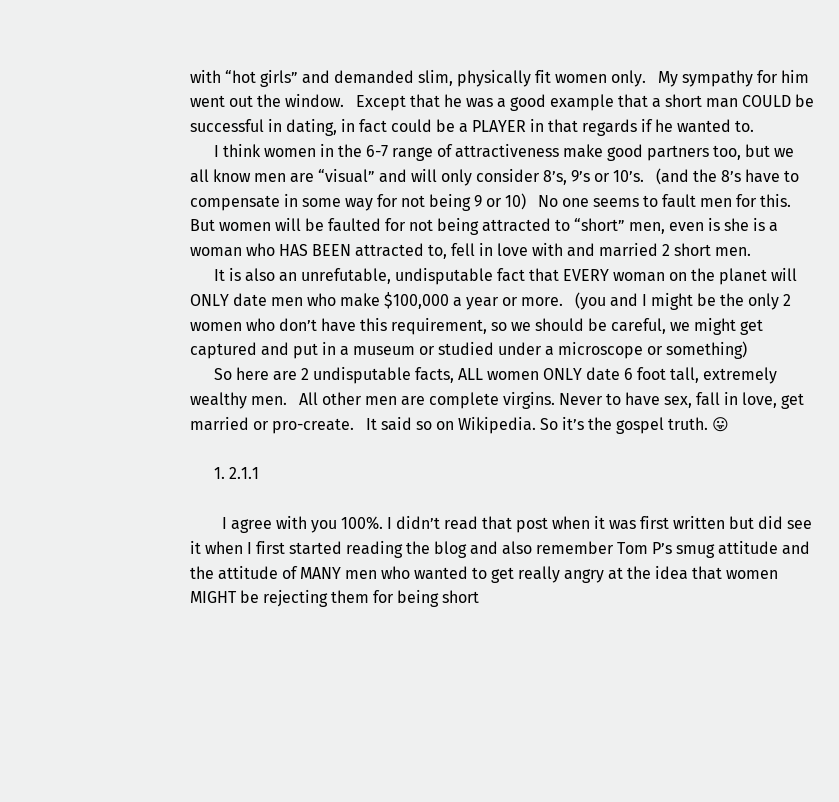with “hot girls” and demanded slim, physically fit women only.   My sympathy for him went out the window.   Except that he was a good example that a short man COULD be successful in dating, in fact could be a PLAYER in that regards if he wanted to.
      I think women in the 6-7 range of attractiveness make good partners too, but we all know men are “visual” and will only consider 8’s, 9’s or 10’s.   (and the 8’s have to compensate in some way for not being 9 or 10)   No one seems to fault men for this.   But women will be faulted for not being attracted to “short” men, even is she is a woman who HAS BEEN attracted to, fell in love with and married 2 short men.
      It is also an unrefutable, undisputable fact that EVERY woman on the planet will ONLY date men who make $100,000 a year or more.   (you and I might be the only 2 women who don’t have this requirement, so we should be careful, we might get captured and put in a museum or studied under a microscope or something)
      So here are 2 undisputable facts, ALL women ONLY date 6 foot tall, extremely wealthy men.   All other men are complete virgins. Never to have sex, fall in love, get married or pro-create.   It said so on Wikipedia. So it’s the gospel truth. 😛

      1. 2.1.1

        I agree with you 100%. I didn’t read that post when it was first written but did see it when I first started reading the blog and also remember Tom P’s smug attitude and the attitude of MANY men who wanted to get really angry at the idea that women MIGHT be rejecting them for being short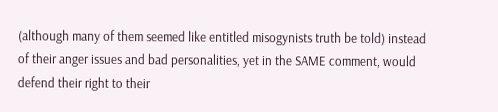(although many of them seemed like entitled misogynists truth be told) instead of their anger issues and bad personalities, yet in the SAME comment, would defend their right to their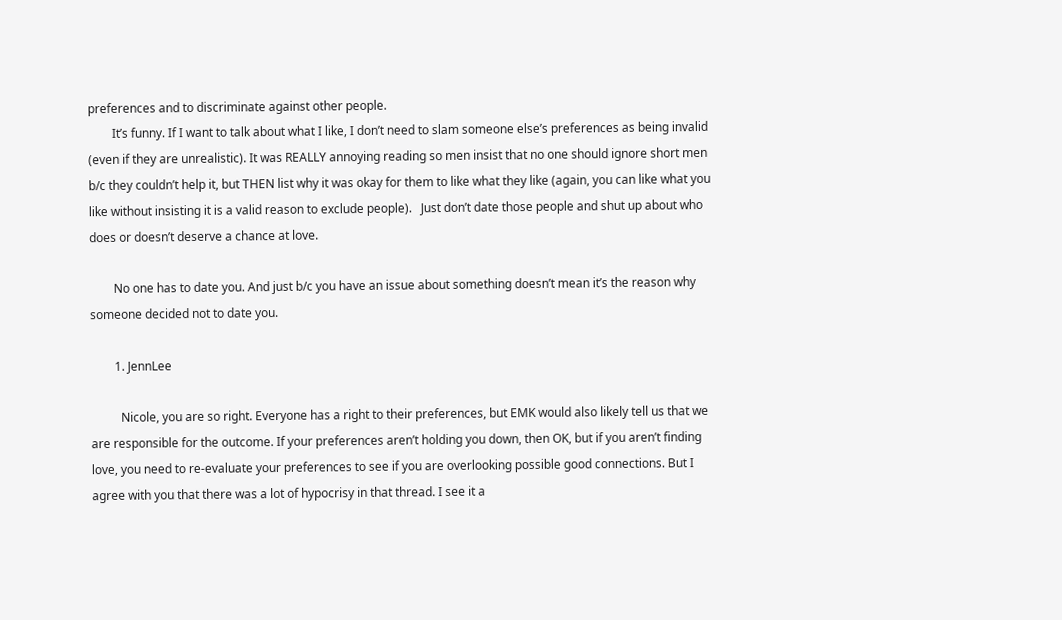preferences and to discriminate against other people.
        It’s funny. If I want to talk about what I like, I don’t need to slam someone else’s preferences as being invalid (even if they are unrealistic). It was REALLY annoying reading so men insist that no one should ignore short men b/c they couldn’t help it, but THEN list why it was okay for them to like what they like (again, you can like what you like without insisting it is a valid reason to exclude people).   Just don’t date those people and shut up about who does or doesn’t deserve a chance at love.

        No one has to date you. And just b/c you have an issue about something doesn’t mean it’s the reason why someone decided not to date you.

        1. JennLee

          Nicole, you are so right. Everyone has a right to their preferences, but EMK would also likely tell us that we are responsible for the outcome. If your preferences aren’t holding you down, then OK, but if you aren’t finding love, you need to re-evaluate your preferences to see if you are overlooking possible good connections. But I agree with you that there was a lot of hypocrisy in that thread. I see it a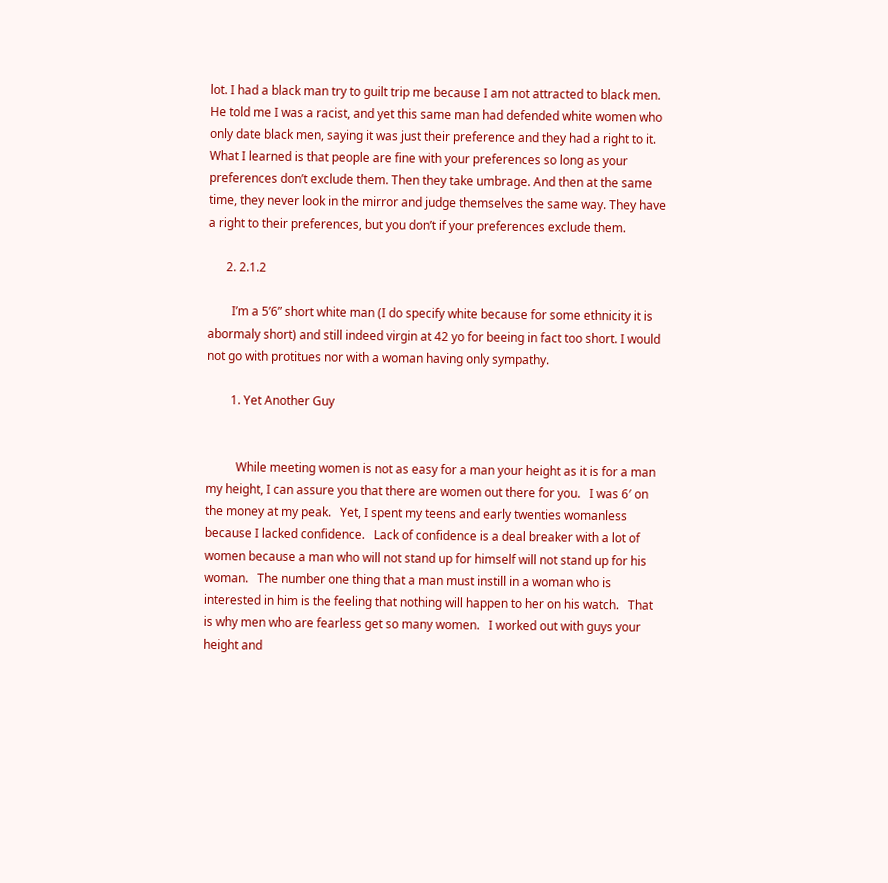lot. I had a black man try to guilt trip me because I am not attracted to black men. He told me I was a racist, and yet this same man had defended white women who only date black men, saying it was just their preference and they had a right to it. What I learned is that people are fine with your preferences so long as your preferences don’t exclude them. Then they take umbrage. And then at the same time, they never look in the mirror and judge themselves the same way. They have a right to their preferences, but you don’t if your preferences exclude them.

      2. 2.1.2

        I’m a 5’6” short white man (I do specify white because for some ethnicity it is abormaly short) and still indeed virgin at 42 yo for beeing in fact too short. I would not go with protitues nor with a woman having only sympathy.

        1. Yet Another Guy


          While meeting women is not as easy for a man your height as it is for a man my height, I can assure you that there are women out there for you.   I was 6′ on the money at my peak.   Yet, I spent my teens and early twenties womanless because I lacked confidence.   Lack of confidence is a deal breaker with a lot of women because a man who will not stand up for himself will not stand up for his woman.   The number one thing that a man must instill in a woman who is interested in him is the feeling that nothing will happen to her on his watch.   That is why men who are fearless get so many women.   I worked out with guys your height and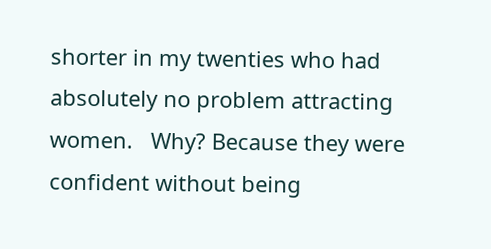shorter in my twenties who had absolutely no problem attracting women.   Why? Because they were confident without being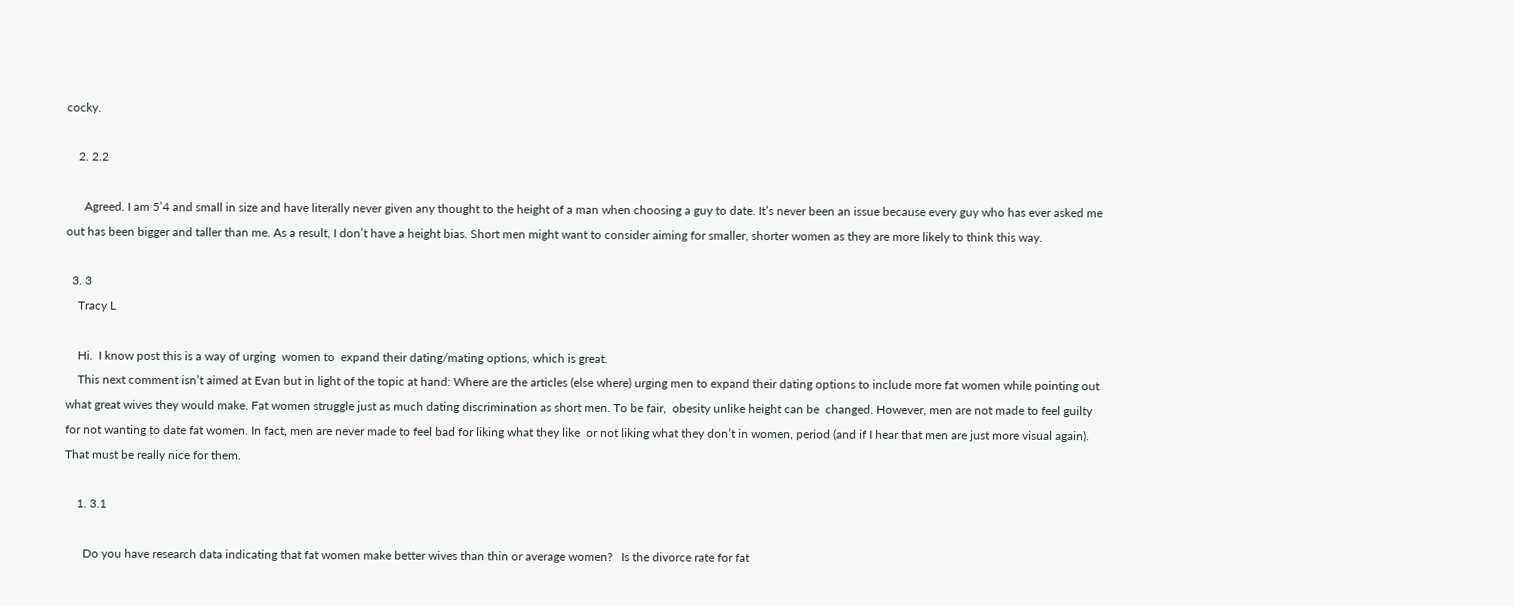cocky.

    2. 2.2

      Agreed. I am 5’4 and small in size and have literally never given any thought to the height of a man when choosing a guy to date. It’s never been an issue because every guy who has ever asked me out has been bigger and taller than me. As a result, I don’t have a height bias. Short men might want to consider aiming for smaller, shorter women as they are more likely to think this way.

  3. 3
    Tracy L

    Hi.  I know post this is a way of urging  women to  expand their dating/mating options, which is great.
    This next comment isn’t aimed at Evan but in light of the topic at hand: Where are the articles (else where) urging men to expand their dating options to include more fat women while pointing out  what great wives they would make. Fat women struggle just as much dating discrimination as short men. To be fair,  obesity unlike height can be  changed. However, men are not made to feel guilty for not wanting to date fat women. In fact, men are never made to feel bad for liking what they like  or not liking what they don’t in women, period (and if I hear that men are just more visual again). That must be really nice for them.

    1. 3.1

      Do you have research data indicating that fat women make better wives than thin or average women?   Is the divorce rate for fat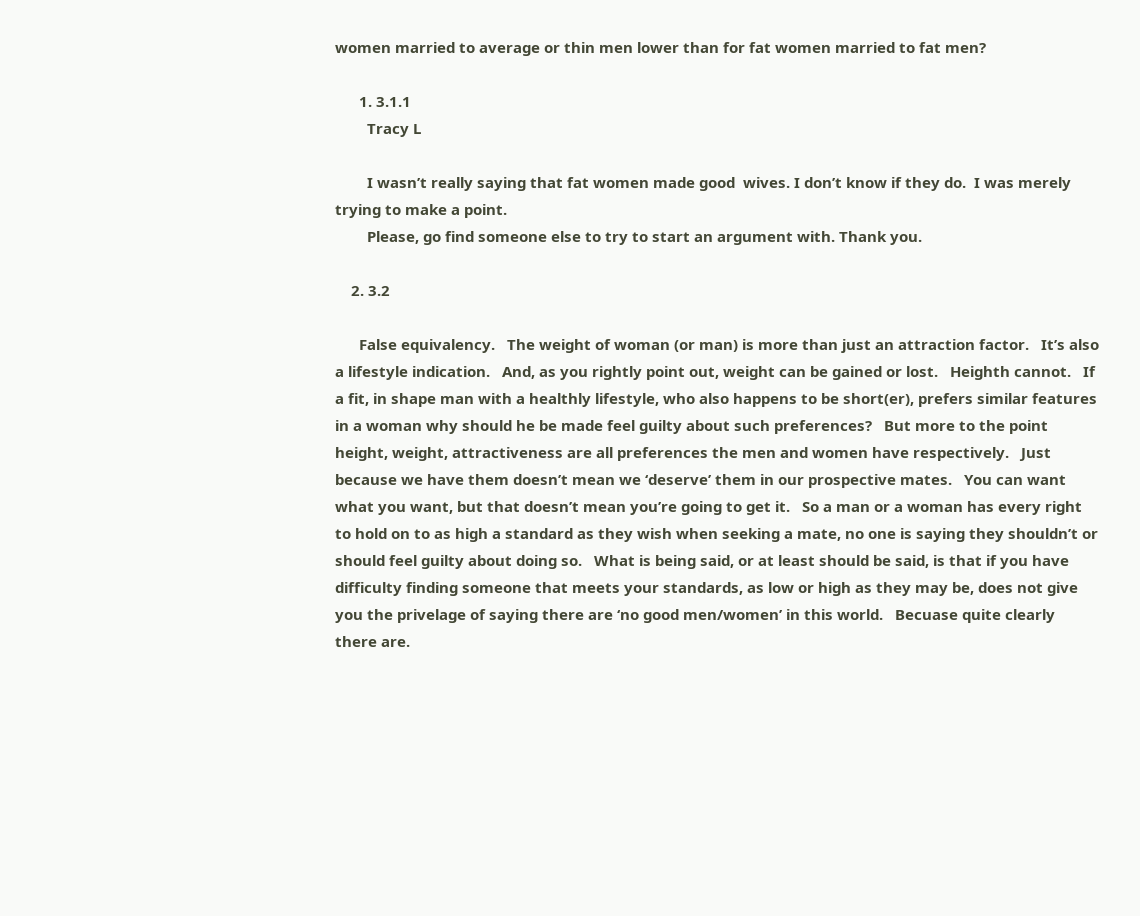women married to average or thin men lower than for fat women married to fat men?

      1. 3.1.1
        Tracy L

        I wasn’t really saying that fat women made good  wives. I don’t know if they do.  I was merely trying to make a point.
        Please, go find someone else to try to start an argument with. Thank you.

    2. 3.2

      False equivalency.   The weight of woman (or man) is more than just an attraction factor.   It’s also a lifestyle indication.   And, as you rightly point out, weight can be gained or lost.   Heighth cannot.   If a fit, in shape man with a healthly lifestyle, who also happens to be short(er), prefers similar features in a woman why should he be made feel guilty about such preferences?   But more to the point height, weight, attractiveness are all preferences the men and women have respectively.   Just because we have them doesn’t mean we ‘deserve’ them in our prospective mates.   You can want what you want, but that doesn’t mean you’re going to get it.   So a man or a woman has every right to hold on to as high a standard as they wish when seeking a mate, no one is saying they shouldn’t or should feel guilty about doing so.   What is being said, or at least should be said, is that if you have difficulty finding someone that meets your standards, as low or high as they may be, does not give you the privelage of saying there are ‘no good men/women’ in this world.   Becuase quite clearly there are.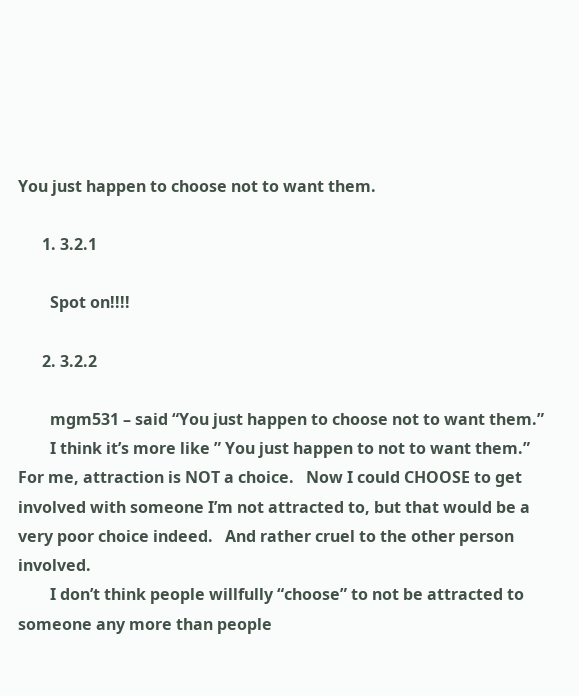You just happen to choose not to want them.

      1. 3.2.1

        Spot on!!!!

      2. 3.2.2

        mgm531 – said “You just happen to choose not to want them.”
        I think it’s more like ” You just happen to not to want them.”     For me, attraction is NOT a choice.   Now I could CHOOSE to get involved with someone I’m not attracted to, but that would be a very poor choice indeed.   And rather cruel to the other person involved.
        I don’t think people willfully “choose” to not be attracted to someone any more than people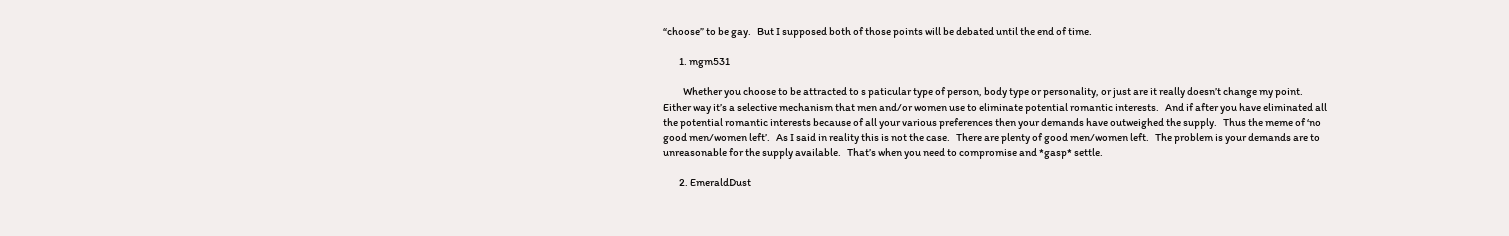“choose” to be gay.   But I supposed both of those points will be debated until the end of time.

        1. mgm531

          Whether you choose to be attracted to s paticular type of person, body type or personality, or just are it really doesn’t change my point.   Either way it’s a selective mechanism that men and/or women use to eliminate potential romantic interests.   And if after you have eliminated all the potential romantic interests because of all your various preferences then your demands have outweighed the supply.   Thus the meme of ‘no good men/women left’.   As I said in reality this is not the case.   There are plenty of good men/women left.   The problem is your demands are to unreasonable for the supply available.   That’s when you need to compromise and *gasp* settle.

        2. EmeraldDust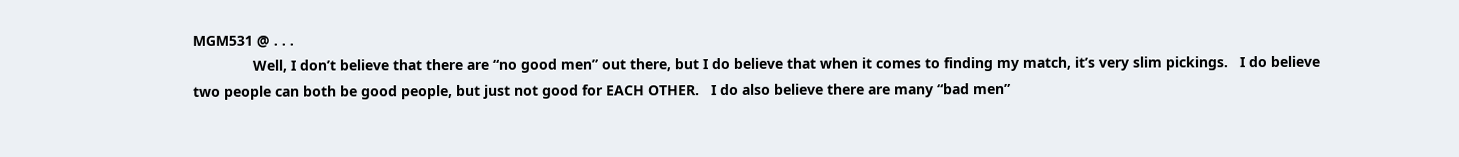MGM531 @ . . .
               Well, I don’t believe that there are “no good men” out there, but I do believe that when it comes to finding my match, it’s very slim pickings.   I do believe two people can both be good people, but just not good for EACH OTHER.   I do also believe there are many “bad men”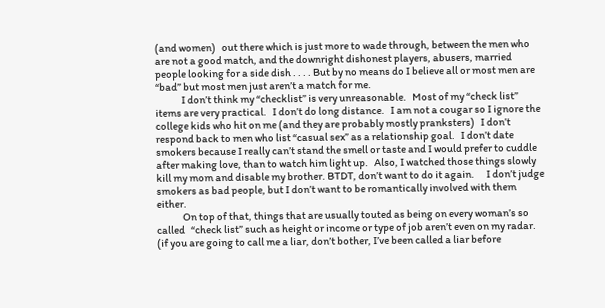(and women)   out there which is just more to wade through, between the men who are not a good match, and the downright dishonest players, abusers, married people looking for a side dish . . . . But by no means do I believe all or most men are “bad” but most men just aren’t a match for me.
             I don’t think my “checklist” is very unreasonable.   Most of my “check list” items are very practical.   I don’t do long distance.   I am not a cougar so I ignore the college kids who hit on me (and they are probably mostly pranksters)   I don’t respond back to men who list “casual sex” as a relationship goal.   I don’t date smokers because I really can’t stand the smell or taste and I would prefer to cuddle after making love, than to watch him light up.   Also, I watched those things slowly kill my mom and disable my brother. BTDT, don’t want to do it again.      I don’t judge smokers as bad people, but I don’t want to be romantically involved with them either.
             On top of that, things that are usually touted as being on every woman’s so called   “check list” such as height or income or type of job aren’t even on my radar.   (if you are going to call me a liar, don’t bother, I’ve been called a liar before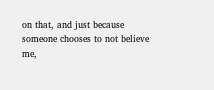on that, and just because someone chooses to not believe me,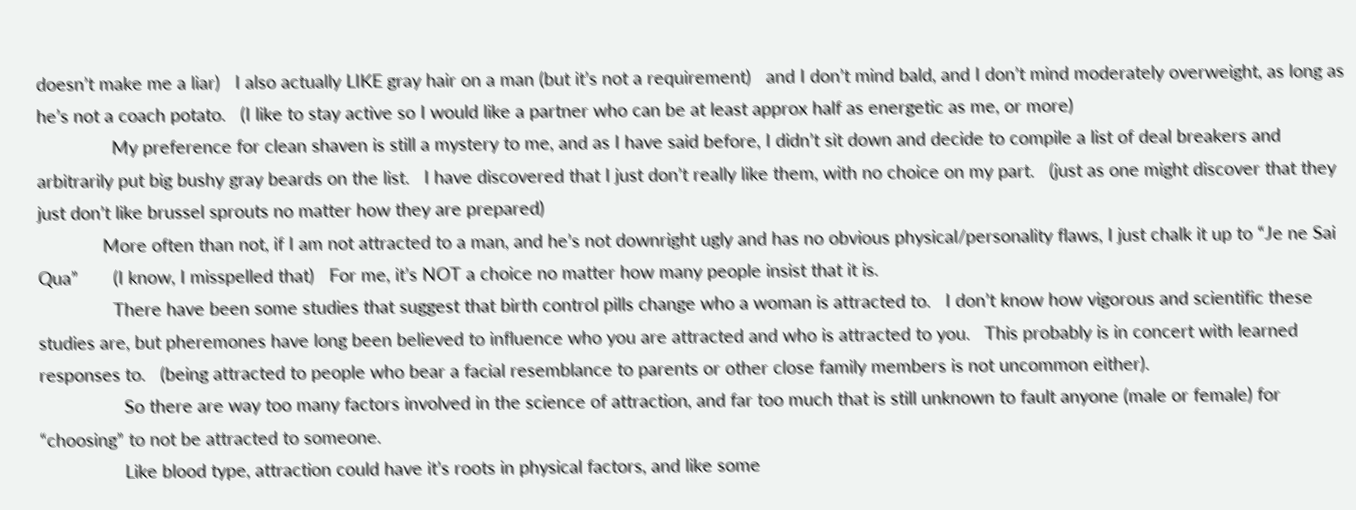doesn’t make me a liar)   I also actually LIKE gray hair on a man (but it’s not a requirement)   and I don’t mind bald, and I don’t mind moderately overweight, as long as he’s not a coach potato.   (I like to stay active so I would like a partner who can be at least approx half as energetic as me, or more)
               My preference for clean shaven is still a mystery to me, and as I have said before, I didn’t sit down and decide to compile a list of deal breakers and arbitrarily put big bushy gray beards on the list.   I have discovered that I just don’t really like them, with no choice on my part.   (just as one might discover that they just don’t like brussel sprouts no matter how they are prepared)
             More often than not, if I am not attracted to a man, and he’s not downright ugly and has no obvious physical/personality flaws, I just chalk it up to “Je ne Sai Qua”       (I know, I misspelled that)   For me, it’s NOT a choice no matter how many people insist that it is.
               There have been some studies that suggest that birth control pills change who a woman is attracted to.   I don’t know how vigorous and scientific these studies are, but pheremones have long been believed to influence who you are attracted and who is attracted to you.   This probably is in concert with learned responses to.   (being attracted to people who bear a facial resemblance to parents or other close family members is not uncommon either).
                 So there are way too many factors involved in the science of attraction, and far too much that is still unknown to fault anyone (male or female) for “choosing” to not be attracted to someone.
                 Like blood type, attraction could have it’s roots in physical factors, and like some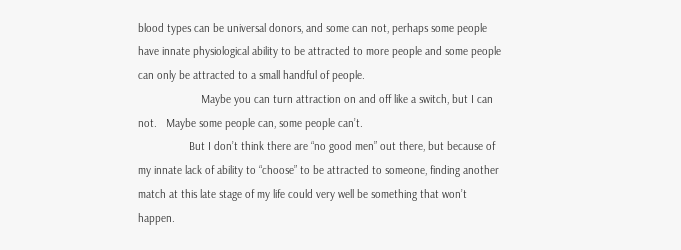blood types can be universal donors, and some can not, perhaps some people have innate physiological ability to be attracted to more people and some people can only be attracted to a small handful of people.
                     Maybe you can turn attraction on and off like a switch, but I can not.   Maybe some people can, some people can’t.
                 But I don’t think there are “no good men” out there, but because of my innate lack of ability to “choose” to be attracted to someone, finding another match at this late stage of my life could very well be something that won’t happen.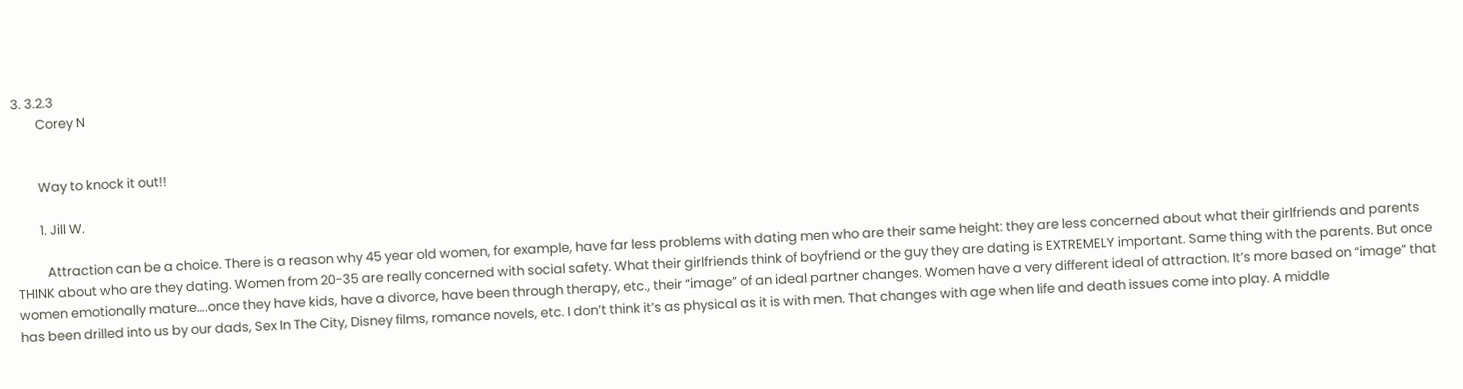3. 3.2.3
        Corey N


        Way to knock it out!!

        1. Jill W.

          Attraction can be a choice. There is a reason why 45 year old women, for example, have far less problems with dating men who are their same height: they are less concerned about what their girlfriends and parents THINK about who are they dating. Women from 20-35 are really concerned with social safety. What their girlfriends think of boyfriend or the guy they are dating is EXTREMELY important. Same thing with the parents. But once women emotionally mature….once they have kids, have a divorce, have been through therapy, etc., their “image” of an ideal partner changes. Women have a very different ideal of attraction. It’s more based on “image” that has been drilled into us by our dads, Sex In The City, Disney films, romance novels, etc. I don’t think it’s as physical as it is with men. That changes with age when life and death issues come into play. A middle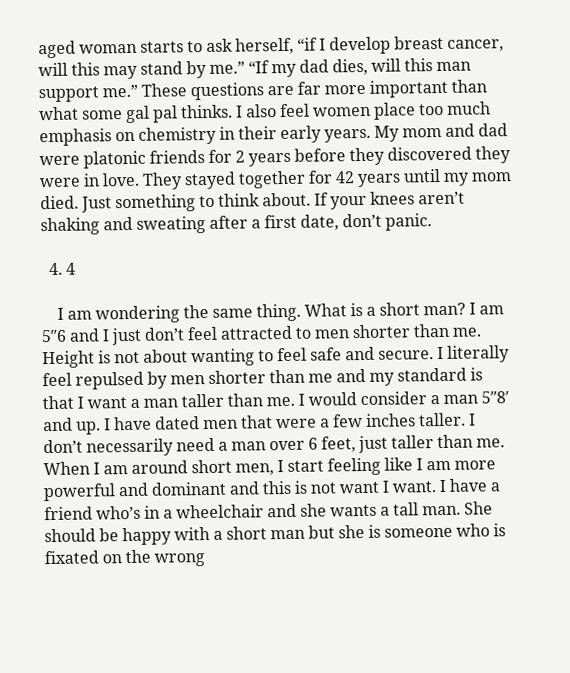aged woman starts to ask herself, “if I develop breast cancer, will this may stand by me.” “If my dad dies, will this man support me.” These questions are far more important than what some gal pal thinks. I also feel women place too much emphasis on chemistry in their early years. My mom and dad were platonic friends for 2 years before they discovered they were in love. They stayed together for 42 years until my mom died. Just something to think about. If your knees aren’t shaking and sweating after a first date, don’t panic.

  4. 4

    I am wondering the same thing. What is a short man? I am 5″6 and I just don’t feel attracted to men shorter than me. Height is not about wanting to feel safe and secure. I literally feel repulsed by men shorter than me and my standard is that I want a man taller than me. I would consider a man 5″8′ and up. I have dated men that were a few inches taller. I don’t necessarily need a man over 6 feet, just taller than me. When I am around short men, I start feeling like I am more powerful and dominant and this is not want I want. I have a friend who’s in a wheelchair and she wants a tall man. She should be happy with a short man but she is someone who is fixated on the wrong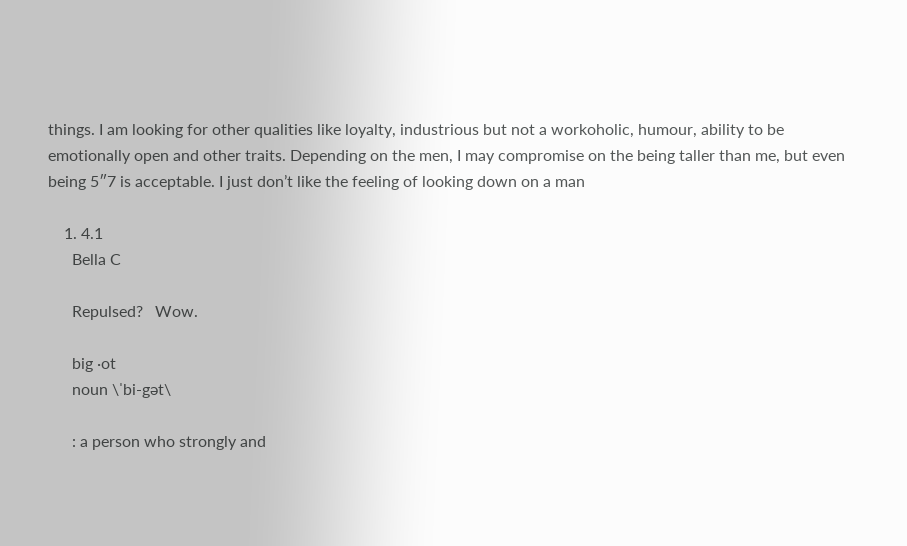things. I am looking for other qualities like loyalty, industrious but not a workoholic, humour, ability to be emotionally open and other traits. Depending on the men, I may compromise on the being taller than me, but even being 5″7 is acceptable. I just don’t like the feeling of looking down on a man

    1. 4.1
      Bella C

      Repulsed?   Wow.

      big ·ot
      noun \ˈbi-gət\

      : a person who strongly and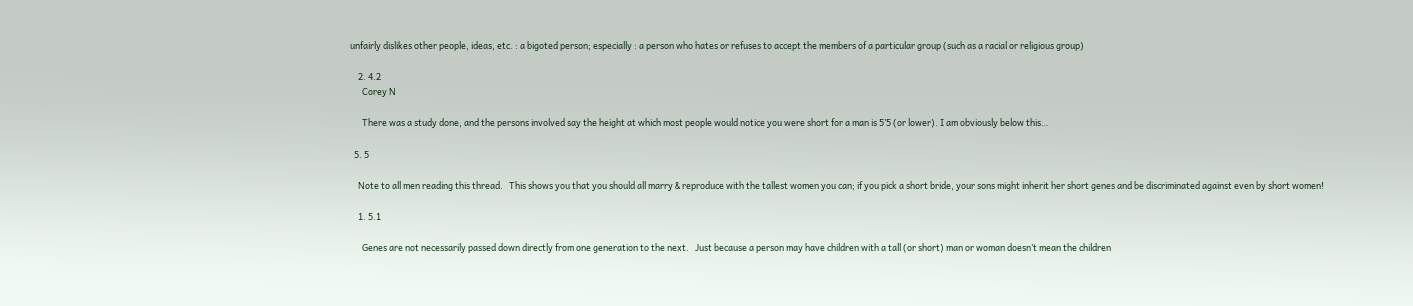unfairly dislikes other people, ideas, etc. : a bigoted person; especially : a person who hates or refuses to accept the members of a particular group (such as a racial or religious group)

    2. 4.2
      Corey N

      There was a study done, and the persons involved say the height at which most people would notice you were short for a man is 5’5 (or lower). I am obviously below this…

  5. 5

    Note to all men reading this thread.   This shows you that you should all marry & reproduce with the tallest women you can; if you pick a short bride, your sons might inherit her short genes and be discriminated against even by short women!

    1. 5.1

      Genes are not necessarily passed down directly from one generation to the next.   Just because a person may have children with a tall (or short) man or woman doesn’t mean the children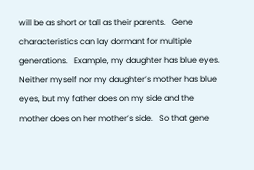will be as short or tall as their parents.   Gene characteristics can lay dormant for multiple generations.   Example, my daughter has blue eyes.   Neither myself nor my daughter’s mother has blue eyes, but my father does on my side and the mother does on her mother’s side.   So that gene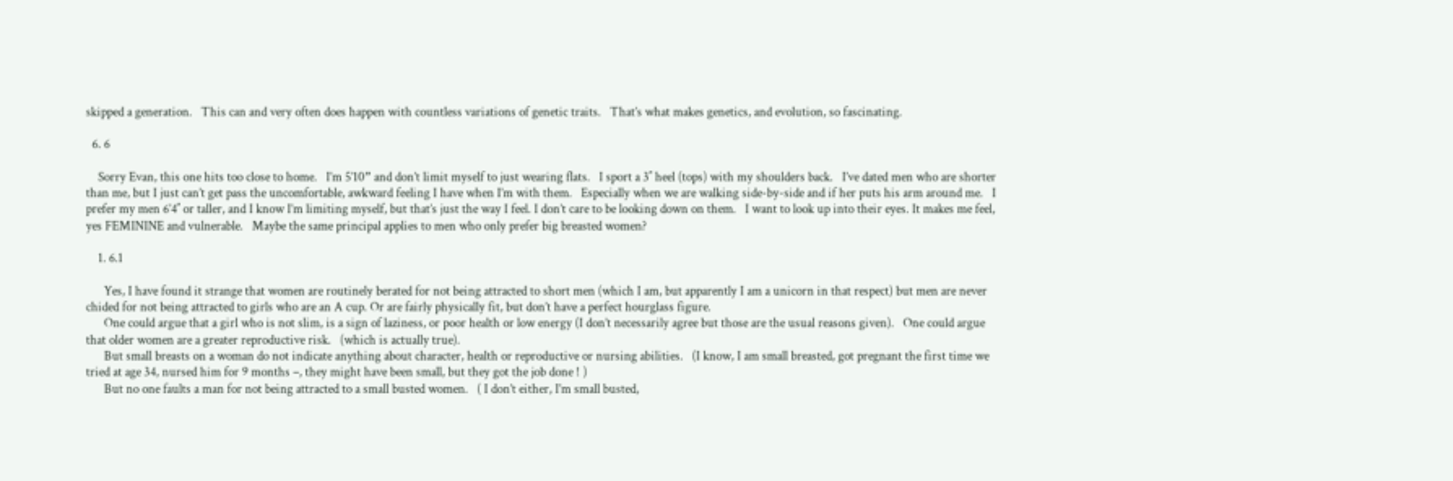skipped a generation.   This can and very often does happen with countless variations of genetic traits.   That’s what makes genetics, and evolution, so fascinating.

  6. 6

    Sorry Evan, this one hits too close to home.   I’m 5’10” and don’t limit myself to just wearing flats.   I sport a 3″ heel (tops) with my shoulders back.   I’ve dated men who are shorter than me, but I just can’t get pass the uncomfortable, awkward feeling I have when I’m with them.   Especially when we are walking side-by-side and if her puts his arm around me.   I prefer my men 6’4″ or taller, and I know I’m limiting myself, but that’s just the way I feel. I don’t care to be looking down on them.   I want to look up into their eyes. It makes me feel, yes FEMININE and vulnerable.   Maybe the same principal applies to men who only prefer big breasted women?

    1. 6.1

      Yes, I have found it strange that women are routinely berated for not being attracted to short men (which I am, but apparently I am a unicorn in that respect) but men are never chided for not being attracted to girls who are an A cup. Or are fairly physically fit, but don’t have a perfect hourglass figure.
      One could argue that a girl who is not slim, is a sign of laziness, or poor health or low energy (I don’t necessarily agree but those are the usual reasons given).   One could argue that older women are a greater reproductive risk.   (which is actually true).
      But small breasts on a woman do not indicate anything about character, health or reproductive or nursing abilities.   (I know, I am small breasted, got pregnant the first time we tried at age 34, nursed him for 9 months –, they might have been small, but they got the job done ! )
      But no one faults a man for not being attracted to a small busted women.   ( I don’t either, I’m small busted,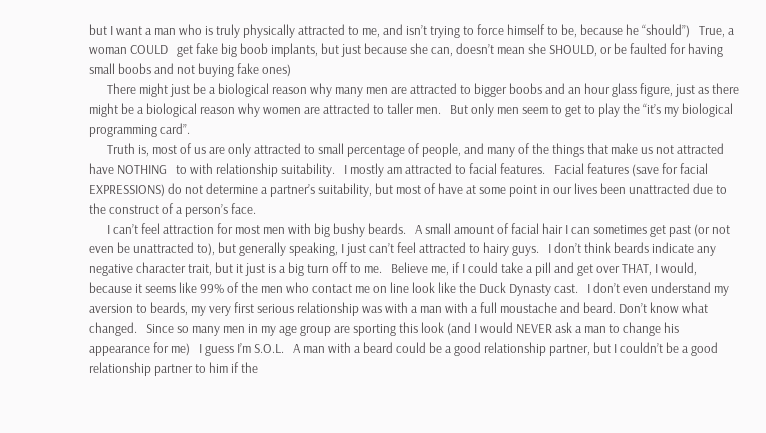but I want a man who is truly physically attracted to me, and isn’t trying to force himself to be, because he “should”)   True, a woman COULD   get fake big boob implants, but just because she can, doesn’t mean she SHOULD, or be faulted for having small boobs and not buying fake ones)
      There might just be a biological reason why many men are attracted to bigger boobs and an hour glass figure, just as there might be a biological reason why women are attracted to taller men.   But only men seem to get to play the “it’s my biological programming card”.
      Truth is, most of us are only attracted to small percentage of people, and many of the things that make us not attracted have NOTHING   to with relationship suitability.   I mostly am attracted to facial features.   Facial features (save for facial EXPRESSIONS) do not determine a partner’s suitability, but most of have at some point in our lives been unattracted due to the construct of a person’s face.
      I can’t feel attraction for most men with big bushy beards.   A small amount of facial hair I can sometimes get past (or not even be unattracted to), but generally speaking, I just can’t feel attracted to hairy guys.   I don’t think beards indicate any negative character trait, but it just is a big turn off to me.   Believe me, if I could take a pill and get over THAT, I would, because it seems like 99% of the men who contact me on line look like the Duck Dynasty cast.   I don’t even understand my aversion to beards, my very first serious relationship was with a man with a full moustache and beard. Don’t know what changed.   Since so many men in my age group are sporting this look (and I would NEVER ask a man to change his appearance for me)   I guess I’m S.O.L.   A man with a beard could be a good relationship partner, but I couldn’t be a good relationship partner to him if the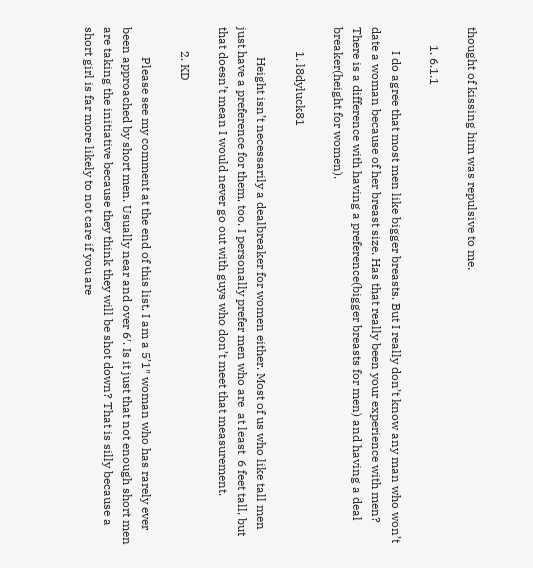thought of kissing him was repulsive to me.

      1. 6.1.1

        I do agree that most men like bigger breasts. But I really don’t know any man who won’t date a woman because of her breast size. Has that really been your experience with men? There is a difference with having a preference(bigger breasts for men) and having a deal breaker(height for women).

        1. l8dyluck81

          Height isn’t necessarily a dealbreaker for women either. Most of us who like tall men just have a preference for them, too. I personally prefer men who are  at least  6 feet tall, but that doesn’t mean I would never go out with guys who don’t meet that measurement.

        2. KD

          Please see my comment at the end of this list. I am a 5’1″ woman who has rarely ever been approached by short men. Usually near and over 6′. Is it just that not enough short men are taking the initiative because they think they will be shot down? That is silly because a short girl is far more likely to not care if you are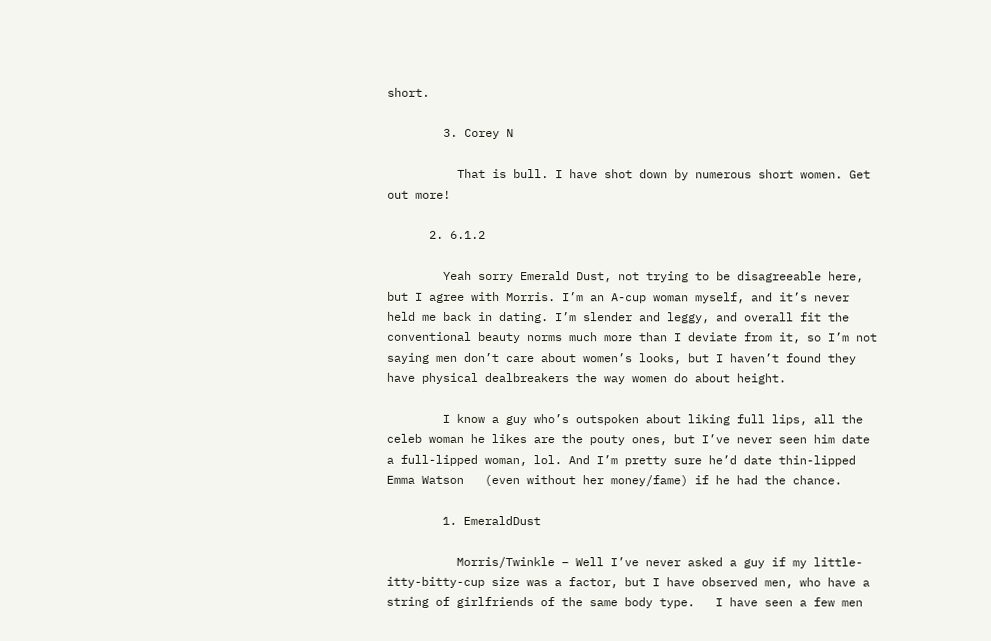short.

        3. Corey N

          That is bull. I have shot down by numerous short women. Get out more!

      2. 6.1.2

        Yeah sorry Emerald Dust, not trying to be disagreeable here, but I agree with Morris. I’m an A-cup woman myself, and it’s never held me back in dating. I’m slender and leggy, and overall fit the conventional beauty norms much more than I deviate from it, so I’m not saying men don’t care about women’s looks, but I haven’t found they have physical dealbreakers the way women do about height.

        I know a guy who’s outspoken about liking full lips, all the celeb woman he likes are the pouty ones, but I’ve never seen him date a full-lipped woman, lol. And I’m pretty sure he’d date thin-lipped Emma Watson   (even without her money/fame) if he had the chance.

        1. EmeraldDust

          Morris/Twinkle – Well I’ve never asked a guy if my little-itty-bitty-cup size was a factor, but I have observed men, who have a string of girlfriends of the same body type.   I have seen a few men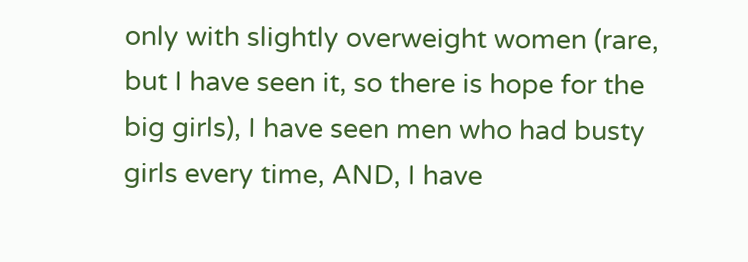only with slightly overweight women (rare, but I have seen it, so there is hope for the big girls), I have seen men who had busty girls every time, AND, I have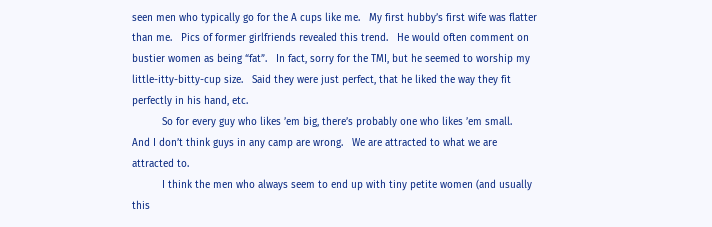seen men who typically go for the A cups like me.   My first hubby’s first wife was flatter than me.   Pics of former girlfriends revealed this trend.   He would often comment on bustier women as being “fat”.   In fact, sorry for the TMI, but he seemed to worship my little-itty-bitty-cup size.   Said they were just perfect, that he liked the way they fit perfectly in his hand, etc.
          So for every guy who likes ’em big, there’s probably one who likes ’em small.   And I don’t think guys in any camp are wrong.   We are attracted to what we are attracted to.
          I think the men who always seem to end up with tiny petite women (and usually this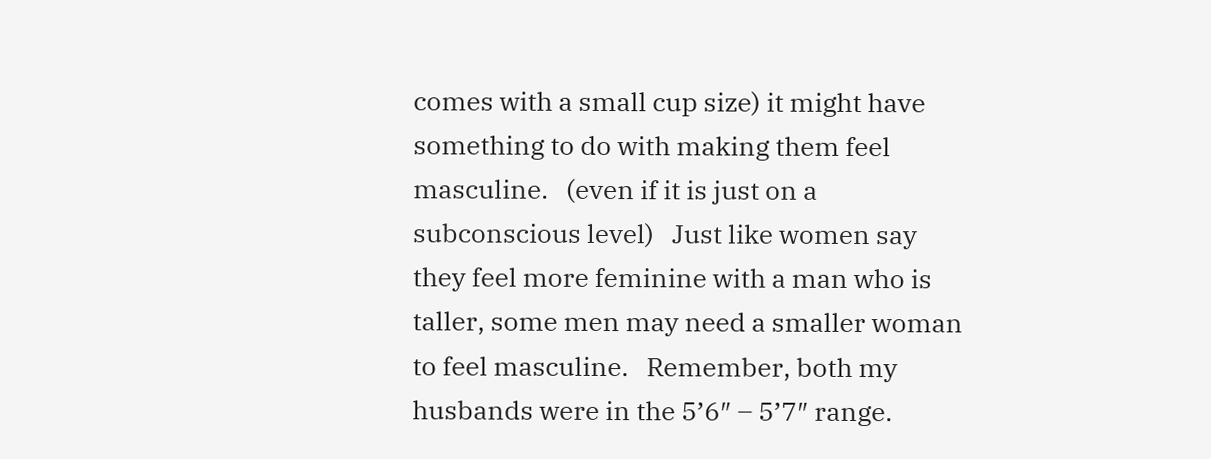comes with a small cup size) it might have something to do with making them feel masculine.   (even if it is just on a subconscious level)   Just like women say they feel more feminine with a man who is taller, some men may need a smaller woman to feel masculine.   Remember, both my husbands were in the 5’6″ – 5’7″ range.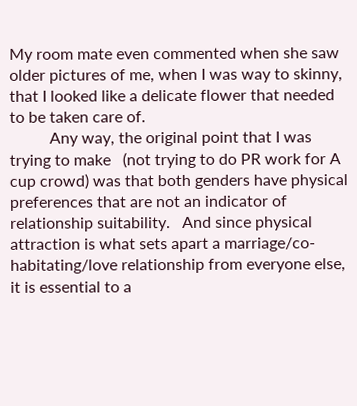My room mate even commented when she saw older pictures of me, when I was way to skinny, that I looked like a delicate flower that needed to be taken care of.
          Any way, the original point that I was trying to make   (not trying to do PR work for A cup crowd) was that both genders have physical preferences that are not an indicator of relationship suitability.   And since physical attraction is what sets apart a marriage/co-habitating/love relationship from everyone else, it is essential to a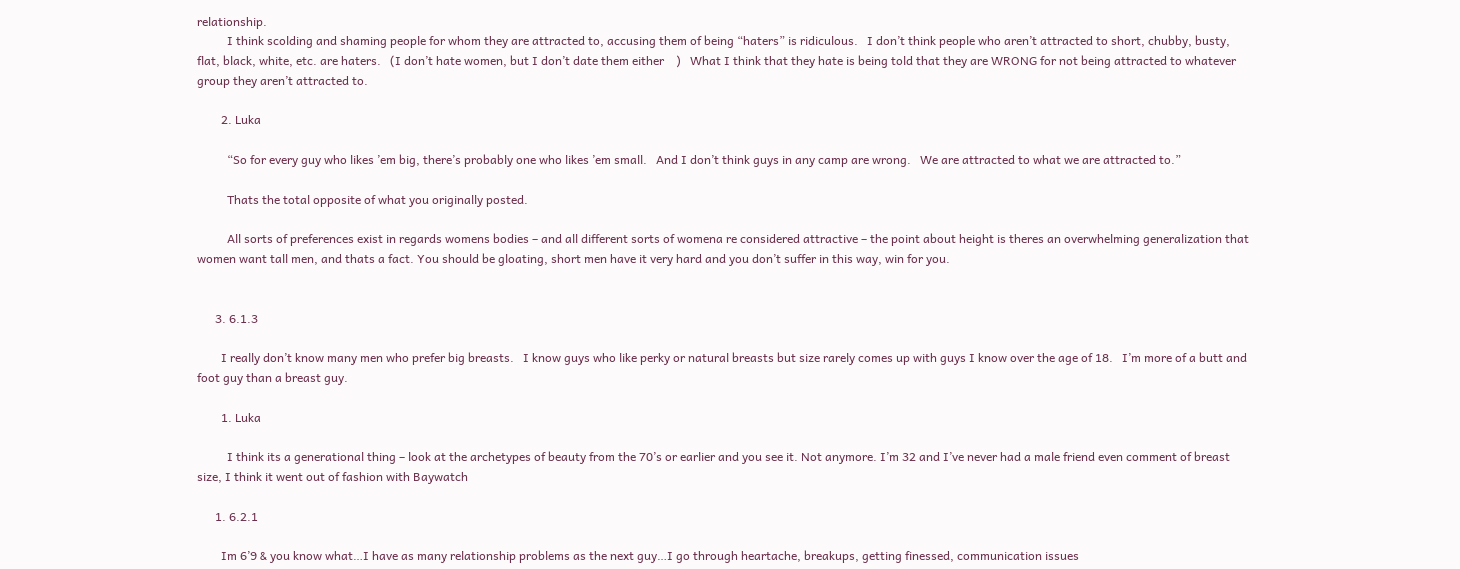relationship.
          I think scolding and shaming people for whom they are attracted to, accusing them of being “haters” is ridiculous.   I don’t think people who aren’t attracted to short, chubby, busty, flat, black, white, etc. are haters.   (I don’t hate women, but I don’t date them either    )   What I think that they hate is being told that they are WRONG for not being attracted to whatever group they aren’t attracted to.

        2. Luka

          “So for every guy who likes ’em big, there’s probably one who likes ’em small.   And I don’t think guys in any camp are wrong.   We are attracted to what we are attracted to.”

          Thats the total opposite of what you originally posted.

          All sorts of preferences exist in regards womens bodies – and all different sorts of womena re considered attractive – the point about height is theres an overwhelming generalization that women want tall men, and thats a fact. You should be gloating, short men have it very hard and you don’t suffer in this way, win for you.


      3. 6.1.3

        I really don’t know many men who prefer big breasts.   I know guys who like perky or natural breasts but size rarely comes up with guys I know over the age of 18.   I’m more of a butt and foot guy than a breast guy.

        1. Luka

          I think its a generational thing – look at the archetypes of beauty from the 70’s or earlier and you see it. Not anymore. I’m 32 and I’ve never had a male friend even comment of breast size, I think it went out of fashion with Baywatch

      1. 6.2.1

        Im 6’9 & you know what…I have as many relationship problems as the next guy…I go through heartache, breakups, getting finessed, communication issues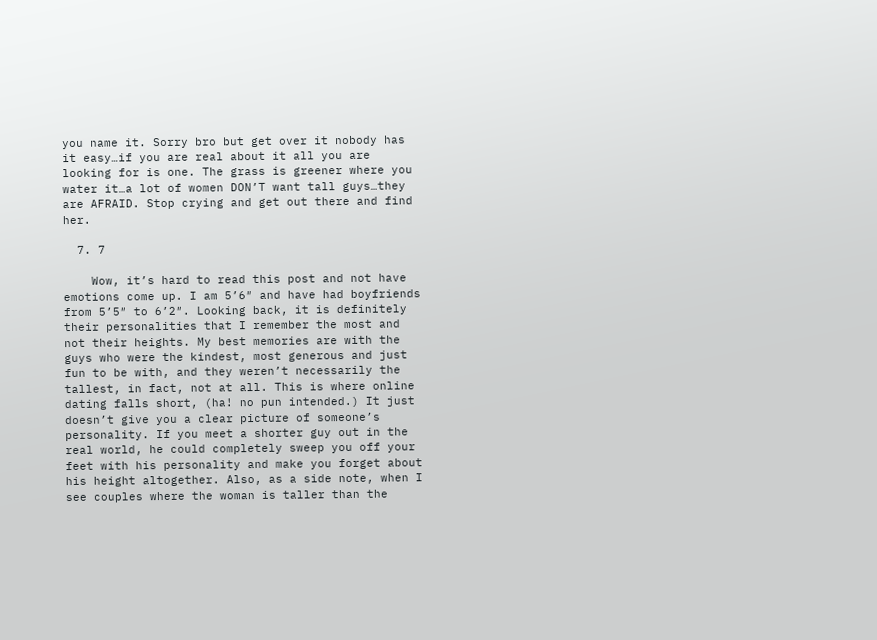you name it. Sorry bro but get over it nobody has it easy…if you are real about it all you are looking for is one. The grass is greener where you water it…a lot of women DON’T want tall guys…they are AFRAID. Stop crying and get out there and find her.

  7. 7

    Wow, it’s hard to read this post and not have emotions come up. I am 5’6″ and have had boyfriends from 5’5″ to 6’2″. Looking back, it is definitely their personalities that I remember the most and not their heights. My best memories are with the guys who were the kindest, most generous and just fun to be with, and they weren’t necessarily the tallest, in fact, not at all. This is where online dating falls short, (ha! no pun intended.) It just doesn’t give you a clear picture of someone’s personality. If you meet a shorter guy out in the real world, he could completely sweep you off your feet with his personality and make you forget about his height altogether. Also, as a side note, when I see couples where the woman is taller than the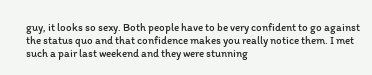guy, it looks so sexy. Both people have to be very confident to go against the status quo and that confidence makes you really notice them. I met such a pair last weekend and they were stunning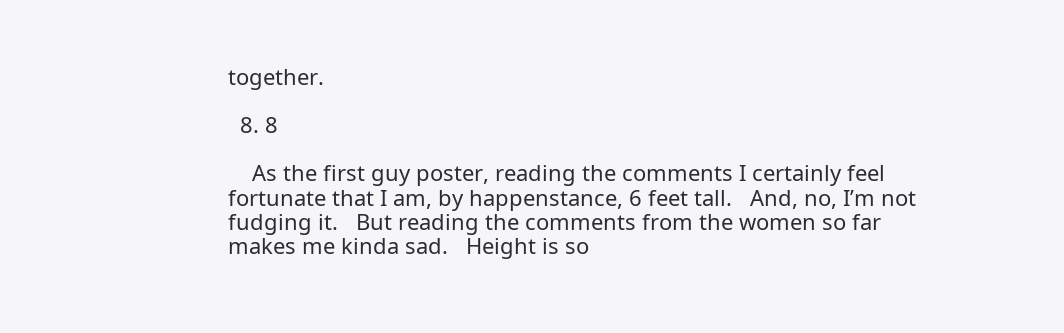together.

  8. 8

    As the first guy poster, reading the comments I certainly feel fortunate that I am, by happenstance, 6 feet tall.   And, no, I’m not fudging it.   But reading the comments from the women so far makes me kinda sad.   Height is so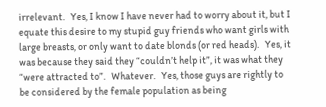irrelevant.   Yes, I know I have never had to worry about it, but I equate this desire to my stupid guy friends who want girls with large breasts, or only want to date blonds (or red heads).   Yes, it was because they said they “couldn’t help it”, it was what they “were attracted to”.   Whatever.   Yes, those guys are rightly to be considered by the female population as being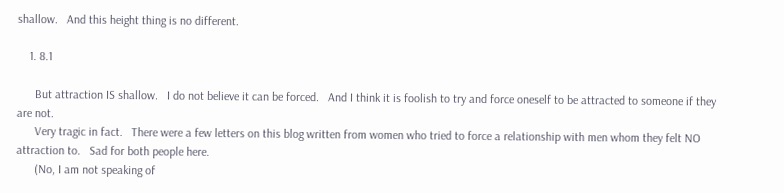shallow.   And this height thing is no different.

    1. 8.1

      But attraction IS shallow.   I do not believe it can be forced.   And I think it is foolish to try and force oneself to be attracted to someone if they are not.
      Very tragic in fact.   There were a few letters on this blog written from women who tried to force a relationship with men whom they felt NO attraction to.   Sad for both people here.
      (No, I am not speaking of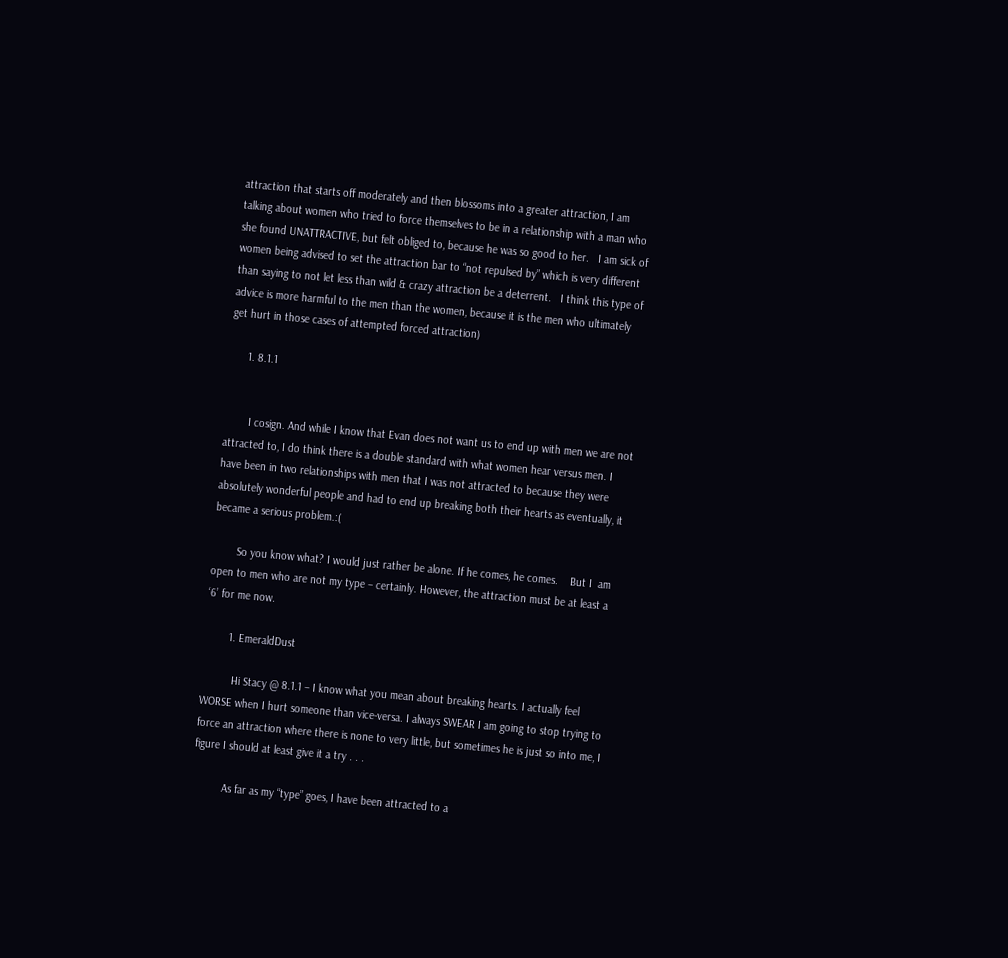attraction that starts off moderately and then blossoms into a greater attraction, I am talking about women who tried to force themselves to be in a relationship with a man who she found UNATTRACTIVE, but felt obliged to, because he was so good to her.   I am sick of women being advised to set the attraction bar to “not repulsed by” which is very different than saying to not let less than wild & crazy attraction be a deterrent.   I think this type of advice is more harmful to the men than the women, because it is the men who ultimately get hurt in those cases of attempted forced attraction)

      1. 8.1.1


        I cosign. And while I know that Evan does not want us to end up with men we are not attracted to, I do think there is a double standard with what women hear versus men. I have been in two relationships with men that I was not attracted to because they were absolutely wonderful people and had to end up breaking both their hearts as eventually, it became a serious problem.:(

        So you know what? I would just rather be alone. If he comes, he comes.    But I  am open to men who are not my type – certainly. However, the attraction must be at least a ‘6’ for me now.

        1. EmeraldDust

          Hi Stacy @ 8.1.1 – I know what you mean about breaking hearts. I actually feel WORSE when I hurt someone than vice-versa. I always SWEAR I am going to stop trying to force an attraction where there is none to very little, but sometimes he is just so into me, I figure I should at least give it a try . . .

          As far as my “type” goes, I have been attracted to a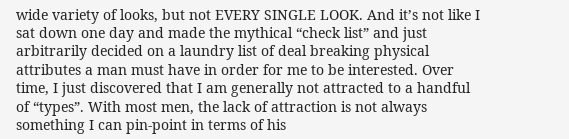wide variety of looks, but not EVERY SINGLE LOOK. And it’s not like I sat down one day and made the mythical “check list” and just arbitrarily decided on a laundry list of deal breaking physical attributes a man must have in order for me to be interested. Over time, I just discovered that I am generally not attracted to a handful of “types”. With most men, the lack of attraction is not always something I can pin-point in terms of his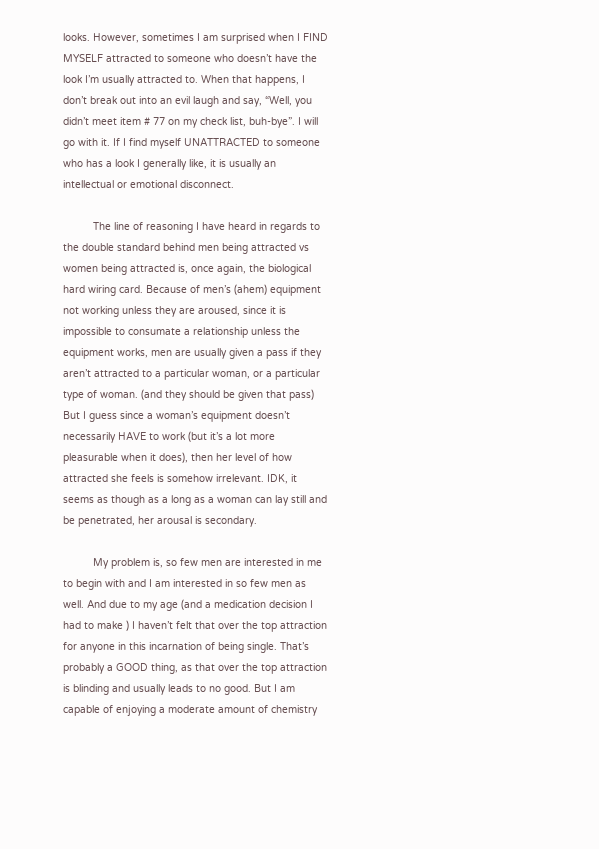looks. However, sometimes I am surprised when I FIND MYSELF attracted to someone who doesn’t have the look I’m usually attracted to. When that happens, I don’t break out into an evil laugh and say, “Well, you didn’t meet item # 77 on my check list, buh-bye”. I will go with it. If I find myself UNATTRACTED to someone who has a look I generally like, it is usually an intellectual or emotional disconnect.

          The line of reasoning I have heard in regards to the double standard behind men being attracted vs women being attracted is, once again, the biological hard wiring card. Because of men’s (ahem) equipment not working unless they are aroused, since it is impossible to consumate a relationship unless the equipment works, men are usually given a pass if they aren’t attracted to a particular woman, or a particular type of woman. (and they should be given that pass) But I guess since a woman’s equipment doesn’t necessarily HAVE to work (but it’s a lot more pleasurable when it does), then her level of how attracted she feels is somehow irrelevant. IDK, it seems as though as a long as a woman can lay still and be penetrated, her arousal is secondary.

          My problem is, so few men are interested in me to begin with and I am interested in so few men as well. And due to my age (and a medication decision I had to make ) I haven’t felt that over the top attraction for anyone in this incarnation of being single. That’s probably a GOOD thing, as that over the top attraction is blinding and usually leads to no good. But I am capable of enjoying a moderate amount of chemistry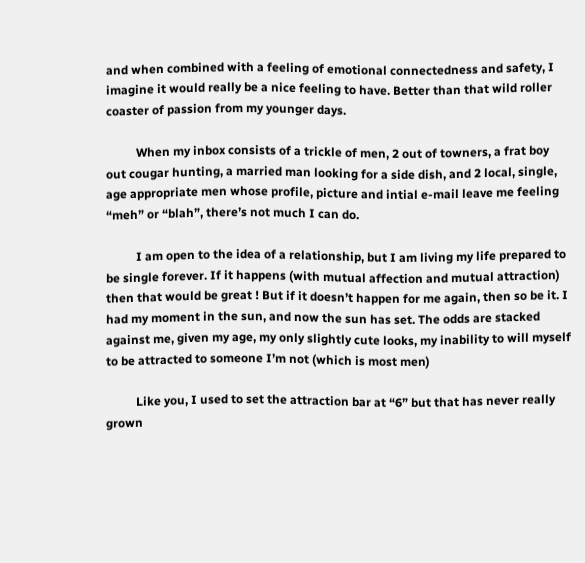and when combined with a feeling of emotional connectedness and safety, I imagine it would really be a nice feeling to have. Better than that wild roller coaster of passion from my younger days.

          When my inbox consists of a trickle of men, 2 out of towners, a frat boy out cougar hunting, a married man looking for a side dish, and 2 local, single, age appropriate men whose profile, picture and intial e-mail leave me feeling “meh” or “blah”, there’s not much I can do.

          I am open to the idea of a relationship, but I am living my life prepared to be single forever. If it happens (with mutual affection and mutual attraction) then that would be great ! But if it doesn’t happen for me again, then so be it. I had my moment in the sun, and now the sun has set. The odds are stacked against me, given my age, my only slightly cute looks, my inability to will myself to be attracted to someone I’m not (which is most men)

          Like you, I used to set the attraction bar at “6” but that has never really grown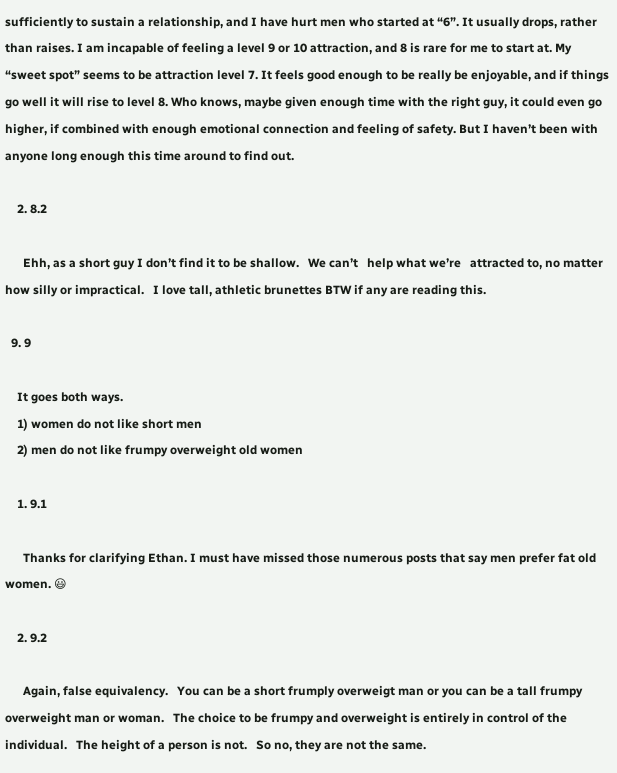sufficiently to sustain a relationship, and I have hurt men who started at “6”. It usually drops, rather than raises. I am incapable of feeling a level 9 or 10 attraction, and 8 is rare for me to start at. My “sweet spot” seems to be attraction level 7. It feels good enough to be really be enjoyable, and if things go well it will rise to level 8. Who knows, maybe given enough time with the right guy, it could even go higher, if combined with enough emotional connection and feeling of safety. But I haven’t been with anyone long enough this time around to find out.

    2. 8.2

      Ehh, as a short guy I don’t find it to be shallow.   We can’t   help what we’re   attracted to, no matter how silly or impractical.   I love tall, athletic brunettes BTW if any are reading this.

  9. 9

    It goes both ways.
    1) women do not like short men
    2) men do not like frumpy overweight old women

    1. 9.1

      Thanks for clarifying Ethan. I must have missed those numerous posts that say men prefer fat old women. 😃

    2. 9.2

      Again, false equivalency.   You can be a short frumply overweigt man or you can be a tall frumpy overweight man or woman.   The choice to be frumpy and overweight is entirely in control of the individual.   The height of a person is not.   So no, they are not the same.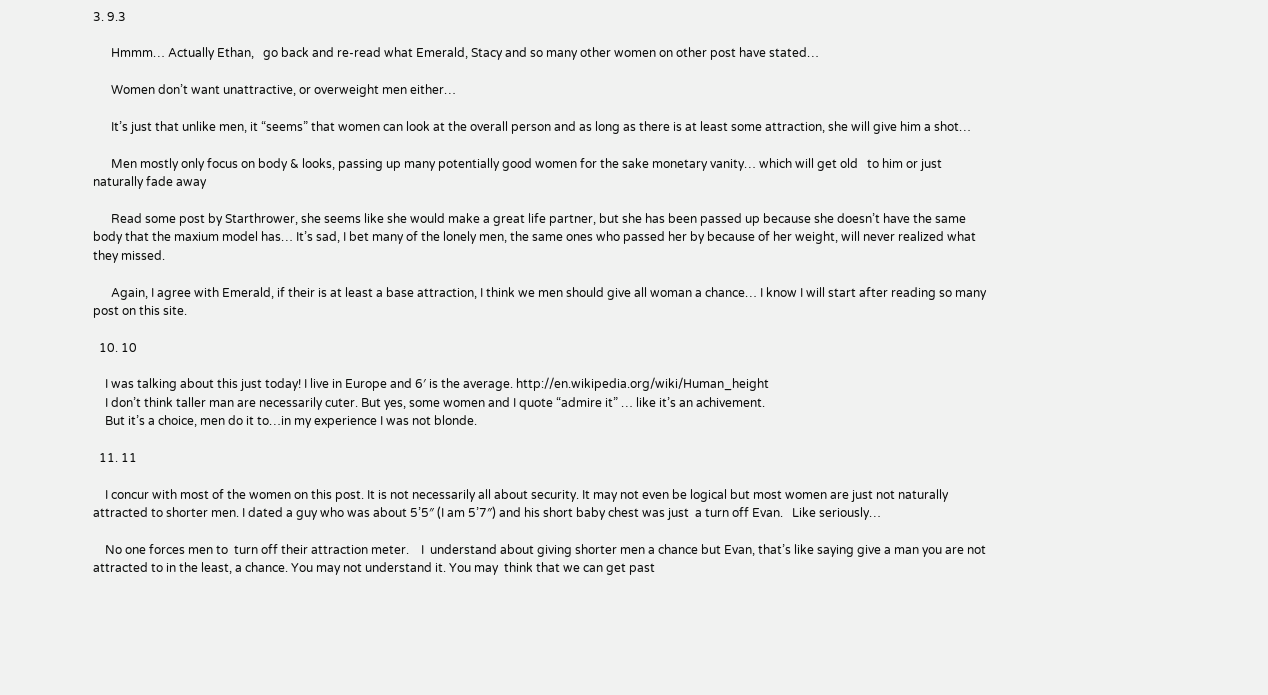3. 9.3

      Hmmm… Actually Ethan,   go back and re-read what Emerald, Stacy and so many other women on other post have stated…

      Women don’t want unattractive, or overweight men either…

      It’s just that unlike men, it “seems” that women can look at the overall person and as long as there is at least some attraction, she will give him a shot…

      Men mostly only focus on body & looks, passing up many potentially good women for the sake monetary vanity… which will get old   to him or just naturally fade away

      Read some post by Starthrower, she seems like she would make a great life partner, but she has been passed up because she doesn’t have the same body that the maxium model has… It’s sad, I bet many of the lonely men, the same ones who passed her by because of her weight, will never realized what they missed.

      Again, I agree with Emerald, if their is at least a base attraction, I think we men should give all woman a chance… I know I will start after reading so many post on this site.

  10. 10

    I was talking about this just today! I live in Europe and 6′ is the average. http://en.wikipedia.org/wiki/Human_height
    I don’t think taller man are necessarily cuter. But yes, some women and I quote “admire it” … like it’s an achivement.
    But it’s a choice, men do it to…in my experience I was not blonde.

  11. 11

    I concur with most of the women on this post. It is not necessarily all about security. It may not even be logical but most women are just not naturally attracted to shorter men. I dated a guy who was about 5’5″ (I am 5’7″) and his short baby chest was just  a turn off Evan.   Like seriously…

    No one forces men to  turn off their attraction meter.    I  understand about giving shorter men a chance but Evan, that’s like saying give a man you are not attracted to in the least, a chance. You may not understand it. You may  think that we can get past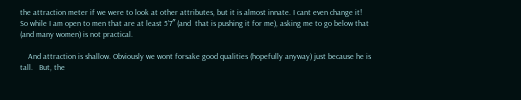the attraction meter if we were to look at other attributes, but it is almost innate. I cant even change it!   So while I am open to men that are at least 5’7″ (and  that is pushing it for me), asking me to go below that (and many women) is not practical.

    And attraction is shallow. Obviously we wont forsake good qualities (hopefully anyway) just because he is tall.   But, the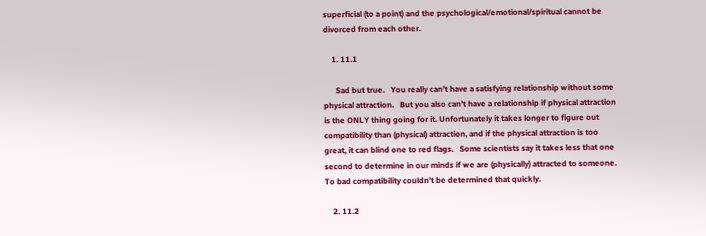superficial (to a point) and the psychological/emotional/spiritual cannot be divorced from each other.

    1. 11.1

      Sad but true.   You really can’t have a satisfying relationship without some physical attraction.   But you also can’t have a relationship if physical attraction is the ONLY thing going for it. Unfortunately it takes longer to figure out compatibility than (physical) attraction, and if the physical attraction is too great, it can blind one to red flags.   Some scientists say it takes less that one second to determine in our minds if we are (physically) attracted to someone. To bad compatibility couldn’t be determined that quickly.

    2. 11.2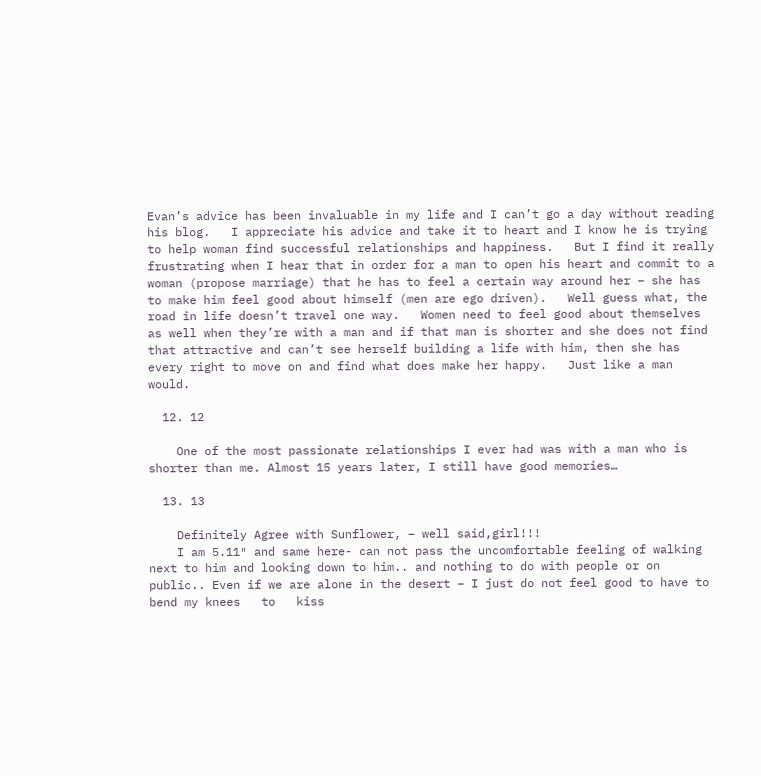Evan’s advice has been invaluable in my life and I can’t go a day without reading his blog.   I appreciate his advice and take it to heart and I know he is trying to help woman find successful relationships and happiness.   But I find it really frustrating when I hear that in order for a man to open his heart and commit to a woman (propose marriage) that he has to feel a certain way around her – she has to make him feel good about himself (men are ego driven).   Well guess what, the road in life doesn’t travel one way.   Women need to feel good about themselves as well when they’re with a man and if that man is shorter and she does not find that attractive and can’t see herself building a life with him, then she has every right to move on and find what does make her happy.   Just like a man would.

  12. 12

    One of the most passionate relationships I ever had was with a man who is shorter than me. Almost 15 years later, I still have good memories…

  13. 13

    Definitely Agree with Sunflower, – well said,girl!!!
    I am 5.11″ and same here- can not pass the uncomfortable feeling of walking next to him and looking down to him.. and nothing to do with people or on public.. Even if we are alone in the desert – I just do not feel good to have to bend my knees   to   kiss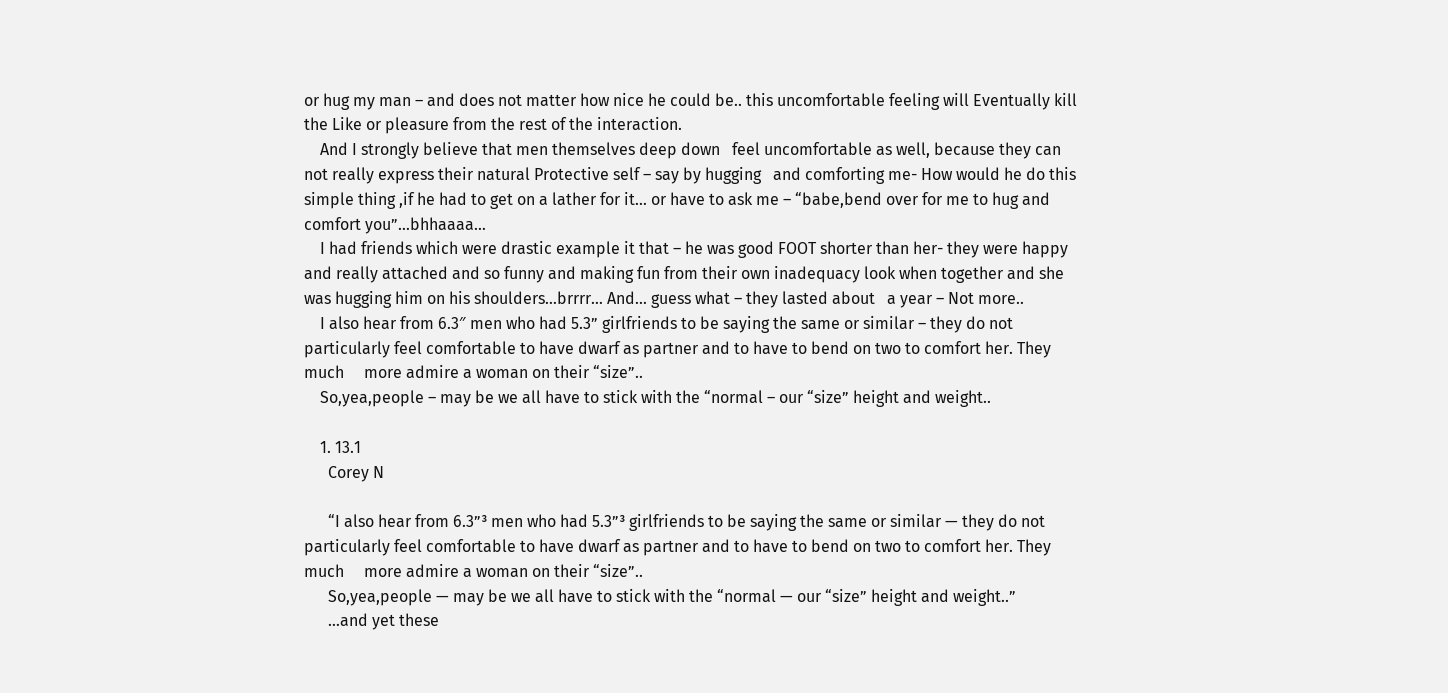or hug my man – and does not matter how nice he could be.. this uncomfortable feeling will Eventually kill the Like or pleasure from the rest of the interaction.
    And I strongly believe that men themselves deep down   feel uncomfortable as well, because they can not really express their natural Protective self – say by hugging   and comforting me- How would he do this simple thing ,if he had to get on a lather for it… or have to ask me – “babe,bend over for me to hug and comfort you”…bhhaaaa…
    I had friends which were drastic example it that – he was good FOOT shorter than her- they were happy and really attached and so funny and making fun from their own inadequacy look when together and she was hugging him on his shoulders…brrrr… And… guess what – they lasted about   a year – Not more..
    I also hear from 6.3″ men who had 5.3” girlfriends to be saying the same or similar – they do not particularly feel comfortable to have dwarf as partner and to have to bend on two to comfort her. They much     more admire a woman on their “size”..
    So,yea,people – may be we all have to stick with the “normal – our “size” height and weight..

    1. 13.1
      Corey N

      “I also hear from 6.3”³ men who had 5.3”³ girlfriends to be saying the same or similar — they do not particularly feel comfortable to have dwarf as partner and to have to bend on two to comfort her. They much     more admire a woman on their “size”..
      So,yea,people — may be we all have to stick with the “normal — our “size” height and weight..”
      …and yet these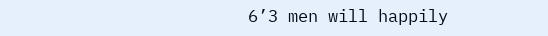6’3 men will happily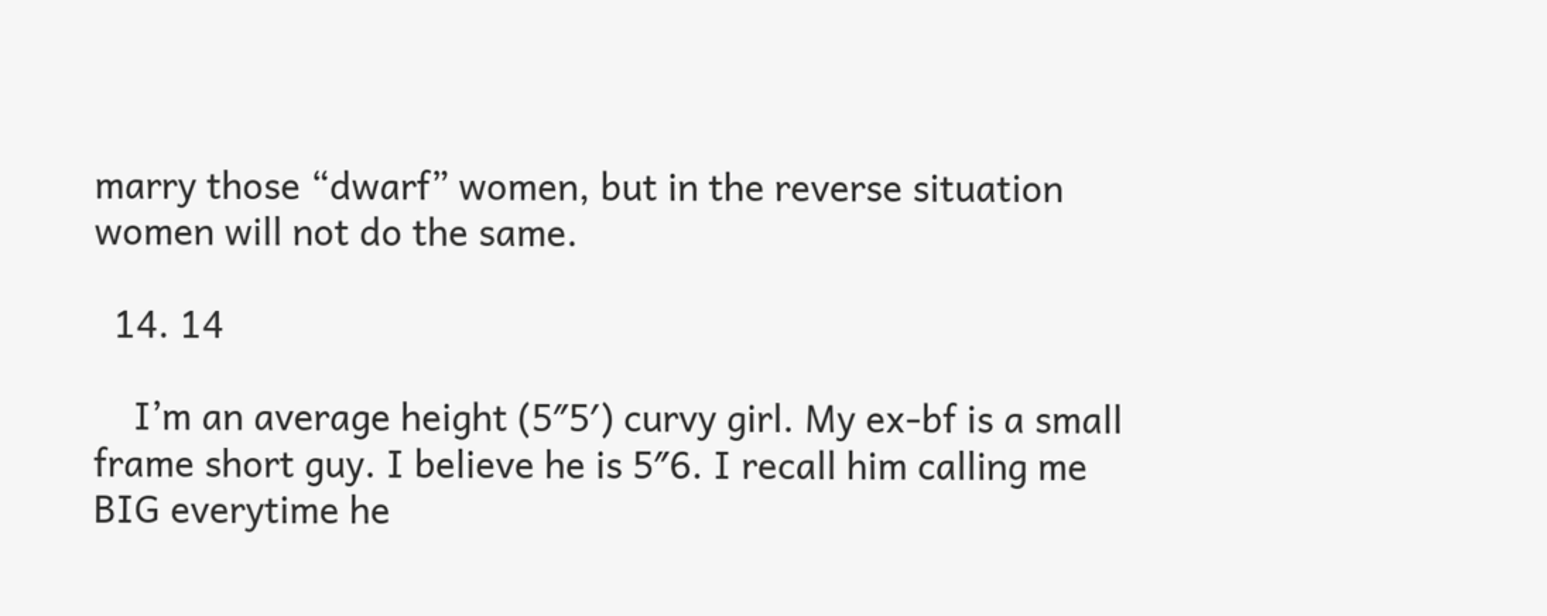marry those “dwarf” women, but in the reverse situation women will not do the same.

  14. 14

    I’m an average height (5″5′) curvy girl. My ex-bf is a small frame short guy. I believe he is 5″6. I recall him calling me BIG everytime he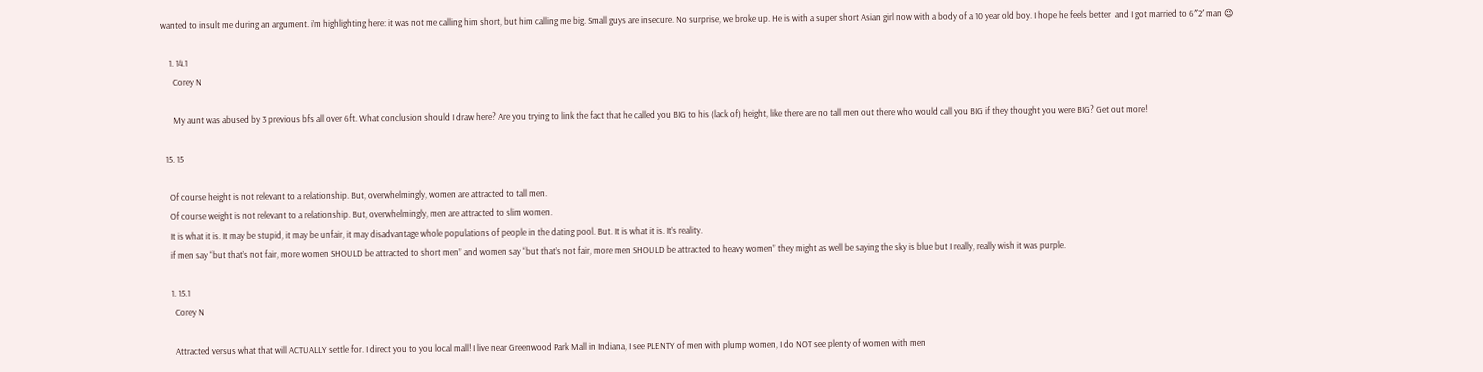wanted to insult me during an argument. i’m highlighting here: it was not me calling him short, but him calling me big. Small guys are insecure. No surprise, we broke up. He is with a super short Asian girl now with a body of a 10 year old boy. I hope he feels better  and I got married to 6″2′ man 😉

    1. 14.1
      Corey N

      My aunt was abused by 3 previous bfs all over 6ft. What conclusion should I draw here? Are you trying to link the fact that he called you BIG to his (lack of) height, like there are no tall men out there who would call you BIG if they thought you were BIG? Get out more!

  15. 15

    Of course height is not relevant to a relationship. But, overwhelmingly, women are attracted to tall men.
    Of course weight is not relevant to a relationship. But, overwhelmingly, men are attracted to slim women.
    It is what it is. It may be stupid, it may be unfair, it may disadvantage whole populations of people in the dating pool. But. It is what it is. It’s reality.
    if men say “but that’s not fair, more women SHOULD be attracted to short men” and women say “but that’s not fair, more men SHOULD be attracted to heavy women” they might as well be saying the sky is blue but I really, really wish it was purple.

    1. 15.1
      Corey N

      Attracted versus what that will ACTUALLY settle for. I direct you to you local mall! I live near Greenwood Park Mall in Indiana, I see PLENTY of men with plump women, I do NOT see plenty of women with men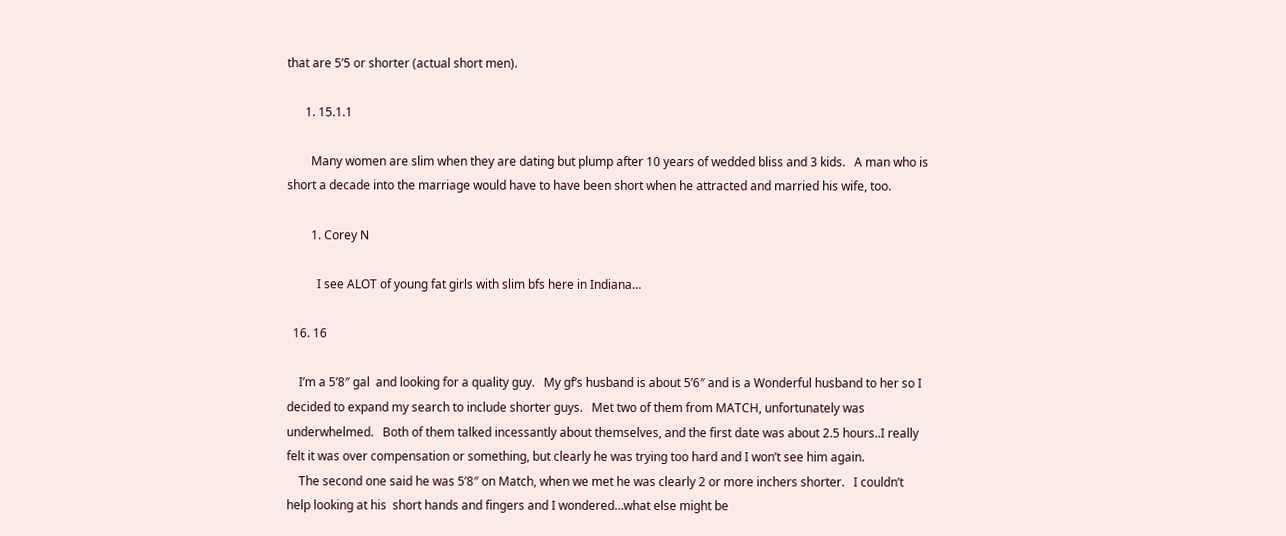that are 5’5 or shorter (actual short men).

      1. 15.1.1

        Many women are slim when they are dating but plump after 10 years of wedded bliss and 3 kids.   A man who is short a decade into the marriage would have to have been short when he attracted and married his wife, too.

        1. Corey N

          I see ALOT of young fat girls with slim bfs here in Indiana…

  16. 16

    I’m a 5’8″ gal  and looking for a quality guy.   My gf’s husband is about 5’6″ and is a Wonderful husband to her so I decided to expand my search to include shorter guys.   Met two of them from MATCH, unfortunately was underwhelmed.   Both of them talked incessantly about themselves, and the first date was about 2.5 hours..I really felt it was over compensation or something, but clearly he was trying too hard and I won’t see him again.
    The second one said he was 5’8″ on Match, when we met he was clearly 2 or more inchers shorter.   I couldn’t help looking at his  short hands and fingers and I wondered…what else might be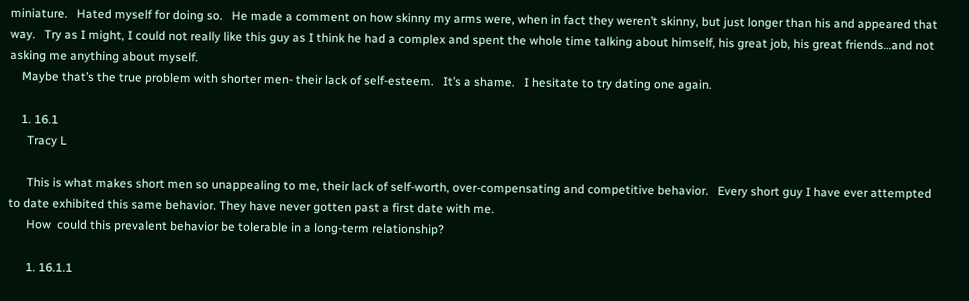miniature.   Hated myself for doing so.   He made a comment on how skinny my arms were, when in fact they weren’t skinny, but just longer than his and appeared that way.   Try as I might, I could not really like this guy as I think he had a complex and spent the whole time talking about himself, his great job, his great friends…and not asking me anything about myself.
    Maybe that’s the true problem with shorter men- their lack of self-esteem.   It’s a shame.   I hesitate to try dating one again.

    1. 16.1
      Tracy L

      This is what makes short men so unappealing to me, their lack of self-worth, over-compensating and competitive behavior.   Every short guy I have ever attempted to date exhibited this same behavior. They have never gotten past a first date with me.
      How  could this prevalent behavior be tolerable in a long-term relationship?

      1. 16.1.1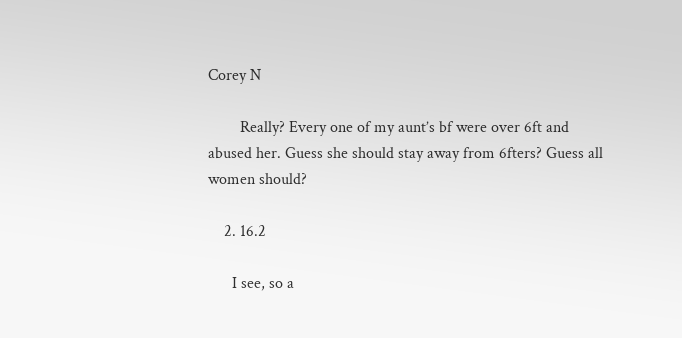Corey N

        Really? Every one of my aunt’s bf were over 6ft and abused her. Guess she should stay away from 6fters? Guess all women should?

    2. 16.2

      I see, so a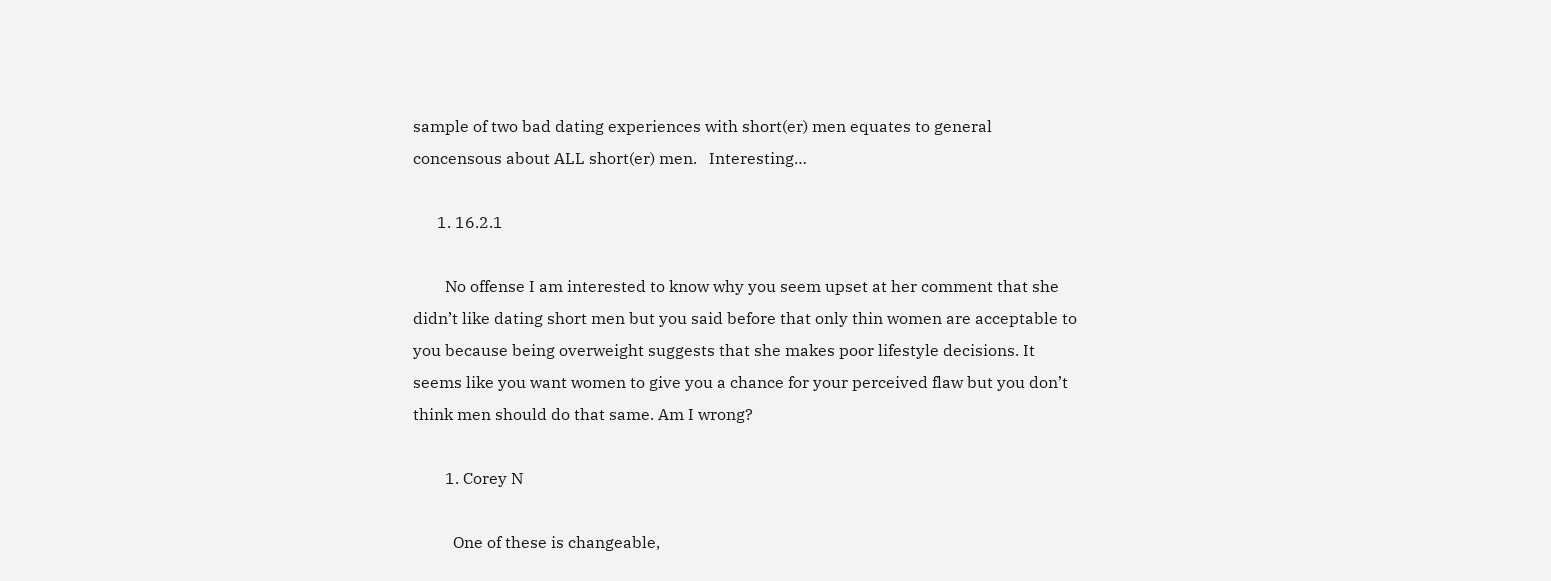sample of two bad dating experiences with short(er) men equates to general concensous about ALL short(er) men.   Interesting…

      1. 16.2.1

        No offense I am interested to know why you seem upset at her comment that she didn’t like dating short men but you said before that only thin women are acceptable to you because being overweight suggests that she makes poor lifestyle decisions. It seems like you want women to give you a chance for your perceived flaw but you don’t think men should do that same. Am I wrong?

        1. Corey N

          One of these is changeable,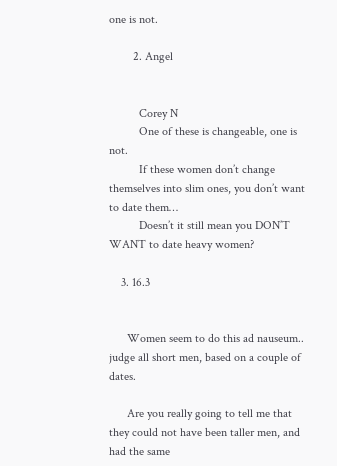one is not.

        2. Angel


          Corey N
          One of these is changeable, one is not.
          If these women don’t change themselves into slim ones, you don’t want to date them…
          Doesn’t it still mean you DON’T WANT to date heavy women?

    3. 16.3


      Women seem to do this ad nauseum.. judge all short men, based on a couple of dates.

      Are you really going to tell me that they could not have been taller men, and had the same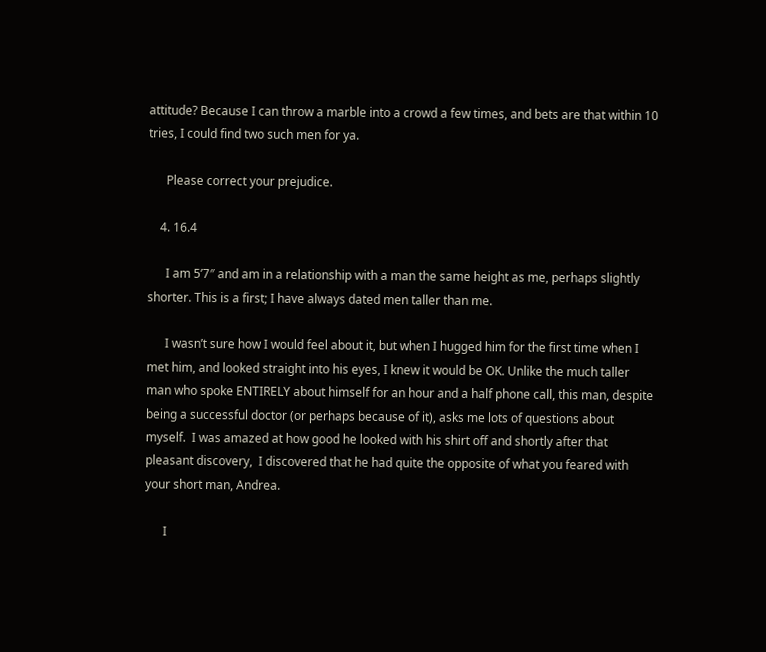attitude? Because I can throw a marble into a crowd a few times, and bets are that within 10 tries, I could find two such men for ya.

      Please correct your prejudice.

    4. 16.4

      I am 5’7″ and am in a relationship with a man the same height as me, perhaps slightly shorter. This is a first; I have always dated men taller than me.

      I wasn’t sure how I would feel about it, but when I hugged him for the first time when I met him, and looked straight into his eyes, I knew it would be OK. Unlike the much taller man who spoke ENTIRELY about himself for an hour and a half phone call, this man, despite being a successful doctor (or perhaps because of it), asks me lots of questions about myself.  I was amazed at how good he looked with his shirt off and shortly after that pleasant discovery,  I discovered that he had quite the opposite of what you feared with your short man, Andrea.

      I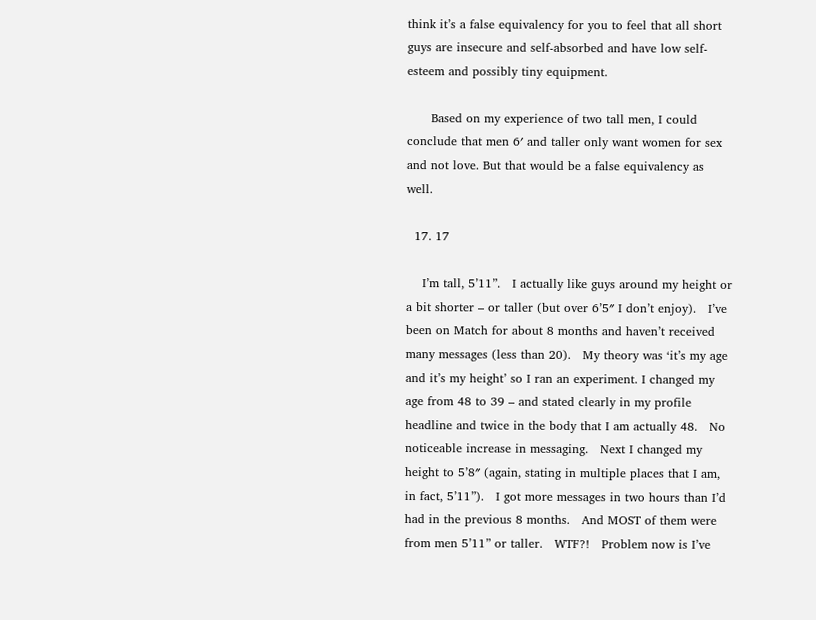think it’s a false equivalency for you to feel that all short guys are insecure and self-absorbed and have low self-esteem and possibly tiny equipment.

      Based on my experience of two tall men, I could conclude that men 6′ and taller only want women for sex and not love. But that would be a false equivalency as well.

  17. 17

    I’m tall, 5’11”.   I actually like guys around my height or a bit shorter – or taller (but over 6’5″ I don’t enjoy).   I’ve been on Match for about 8 months and haven’t received many messages (less than 20).   My theory was ‘it’s my age and it’s my height’ so I ran an experiment. I changed my age from 48 to 39 – and stated clearly in my profile headline and twice in the body that I am actually 48.   No noticeable increase in messaging.   Next I changed my height to 5’8″ (again, stating in multiple places that I am, in fact, 5’11”).   I got more messages in two hours than I’d had in the previous 8 months.   And MOST of them were from men 5’11” or taller.   WTF?!   Problem now is I’ve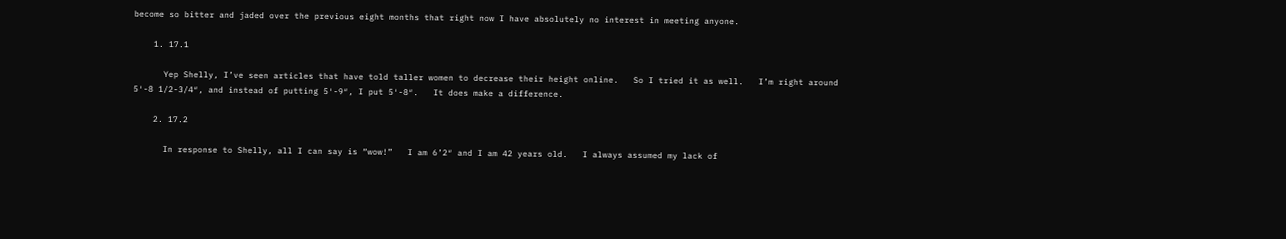become so bitter and jaded over the previous eight months that right now I have absolutely no interest in meeting anyone.

    1. 17.1

      Yep Shelly, I’ve seen articles that have told taller women to decrease their height online.   So I tried it as well.   I’m right around 5′-8 1/2-3/4″, and instead of putting 5′-9″, I put 5′-8″.   It does make a difference.

    2. 17.2

      In response to Shelly, all I can say is “wow!”   I am 6’2″ and I am 42 years old.   I always assumed my lack of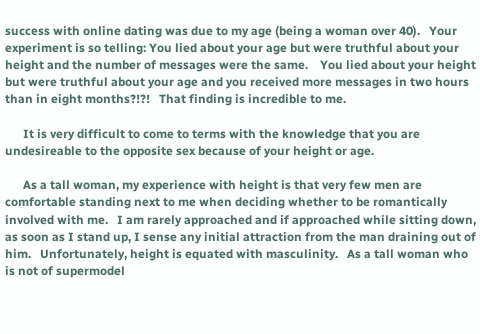success with online dating was due to my age (being a woman over 40).   Your experiment is so telling: You lied about your age but were truthful about your height and the number of messages were the same.    You lied about your height but were truthful about your age and you received more messages in two hours than in eight months?!?!   That finding is incredible to me.

      It is very difficult to come to terms with the knowledge that you are undesireable to the opposite sex because of your height or age.

      As a tall woman, my experience with height is that very few men are comfortable standing next to me when deciding whether to be romantically involved with me.   I am rarely approached and if approached while sitting down, as soon as I stand up, I sense any initial attraction from the man draining out of him.   Unfortunately, height is equated with masculinity.   As a tall woman who is not of supermodel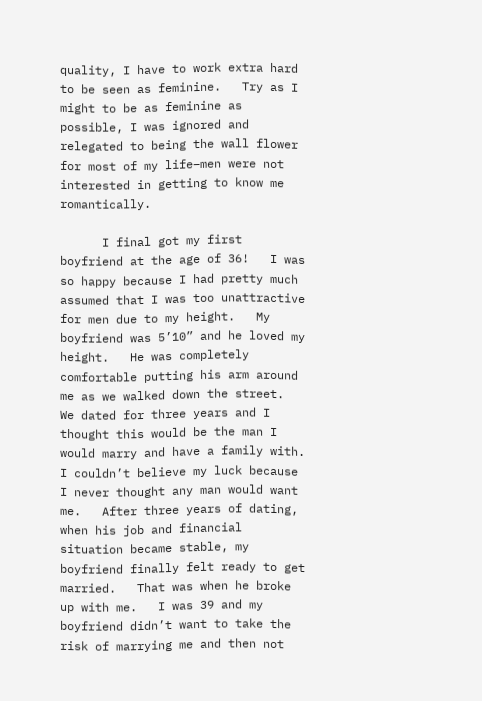quality, I have to work extra hard to be seen as feminine.   Try as I might to be as feminine as possible, I was ignored and relegated to being the wall flower for most of my life–men were not interested in getting to know me romantically.

      I final got my first boyfriend at the age of 36!   I was so happy because I had pretty much assumed that I was too unattractive for men due to my height.   My boyfriend was 5’10” and he loved my height.   He was completely comfortable putting his arm around me as we walked down the street.   We dated for three years and I thought this would be the man I would marry and have a family with.   I couldn’t believe my luck because I never thought any man would want me.   After three years of dating, when his job and financial situation became stable, my boyfriend finally felt ready to get married.   That was when he broke up with me.   I was 39 and my boyfriend didn’t want to take the risk of marrying me and then not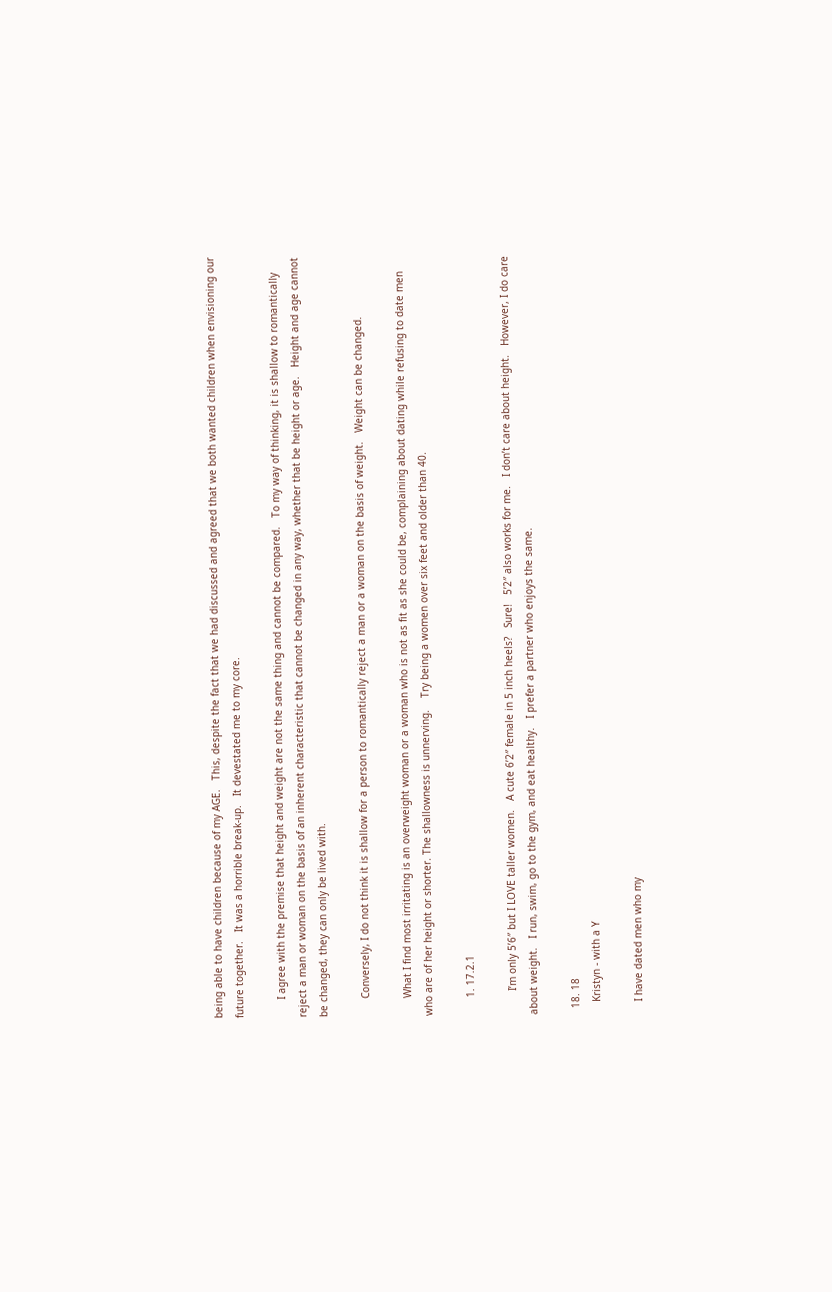being able to have children because of my AGE.   This, despite the fact that we had discussed and agreed that we both wanted children when envisioning our future together.   It was a horrible break-up.   It devestated me to my core.

      I agree with the premise that height and weight are not the same thing and cannot be compared.   To my way of thinking, it is shallow to romantically reject a man or woman on the basis of an inherent characteristic that cannot be changed in any way, whether that be height or age.   Height and age cannot be changed, they can only be lived with.

      Conversely, I do not think it is shallow for a person to romantically reject a man or a woman on the basis of weight.   Weight can be changed.

      What I find most irritating is an overweight woman or a woman who is not as fit as she could be, complaining about dating while refusing to date men who are of her height or shorter. The shallowness is unnerving.    Try being a women over six feet and older than 40.

      1. 17.2.1

        I’m only 5’6″ but I LOVE taller women.   A cute 6’2″ female in 5 inch heels?   Sure!   5’2″ also works for me.   I don’t care about height.   However, I do care about weight.   I run, swim, go to the gym, and eat healthy.   I prefer a partner who enjoys the same.

  18. 18
    Kristyn - with a Y

    I have dated men who my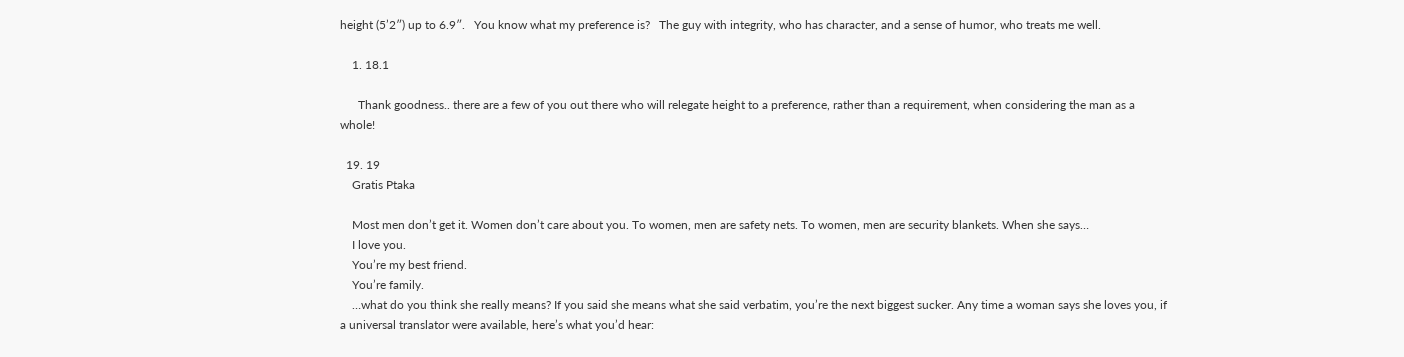height (5’2″) up to 6.9″.   You know what my preference is?   The guy with integrity, who has character, and a sense of humor, who treats me well.

    1. 18.1

      Thank goodness.. there are a few of you out there who will relegate height to a preference, rather than a requirement, when considering the man as a whole!

  19. 19
    Gratis Ptaka

    Most men don’t get it. Women don’t care about you. To women, men are safety nets. To women, men are security blankets. When she says…
    I love you.
    You’re my best friend.
    You’re family.
    …what do you think she really means? If you said she means what she said verbatim, you’re the next biggest sucker. Any time a woman says she loves you, if a universal translator were available, here’s what you’d hear: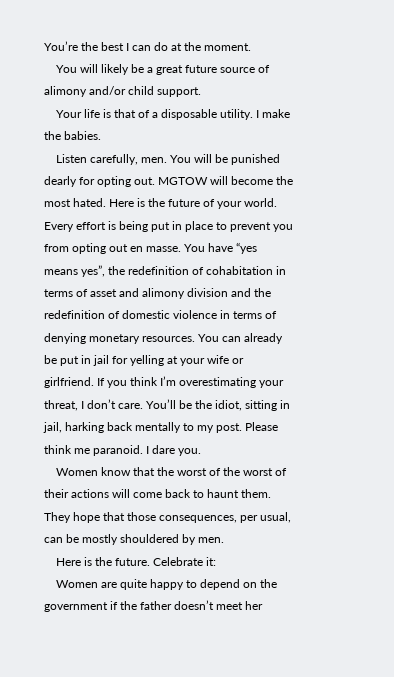You’re the best I can do at the moment.
    You will likely be a great future source of alimony and/or child support.
    Your life is that of a disposable utility. I make the babies.
    Listen carefully, men. You will be punished dearly for opting out. MGTOW will become the most hated. Here is the future of your world. Every effort is being put in place to prevent you from opting out en masse. You have “yes means yes”, the redefinition of cohabitation in terms of asset and alimony division and the redefinition of domestic violence in terms of denying monetary resources. You can already be put in jail for yelling at your wife or girlfriend. If you think I’m overestimating your threat, I don’t care. You’ll be the idiot, sitting in jail, harking back mentally to my post. Please think me paranoid. I dare you.
    Women know that the worst of the worst of their actions will come back to haunt them. They hope that those consequences, per usual, can be mostly shouldered by men.
    Here is the future. Celebrate it:
    Women are quite happy to depend on the government if the father doesn’t meet her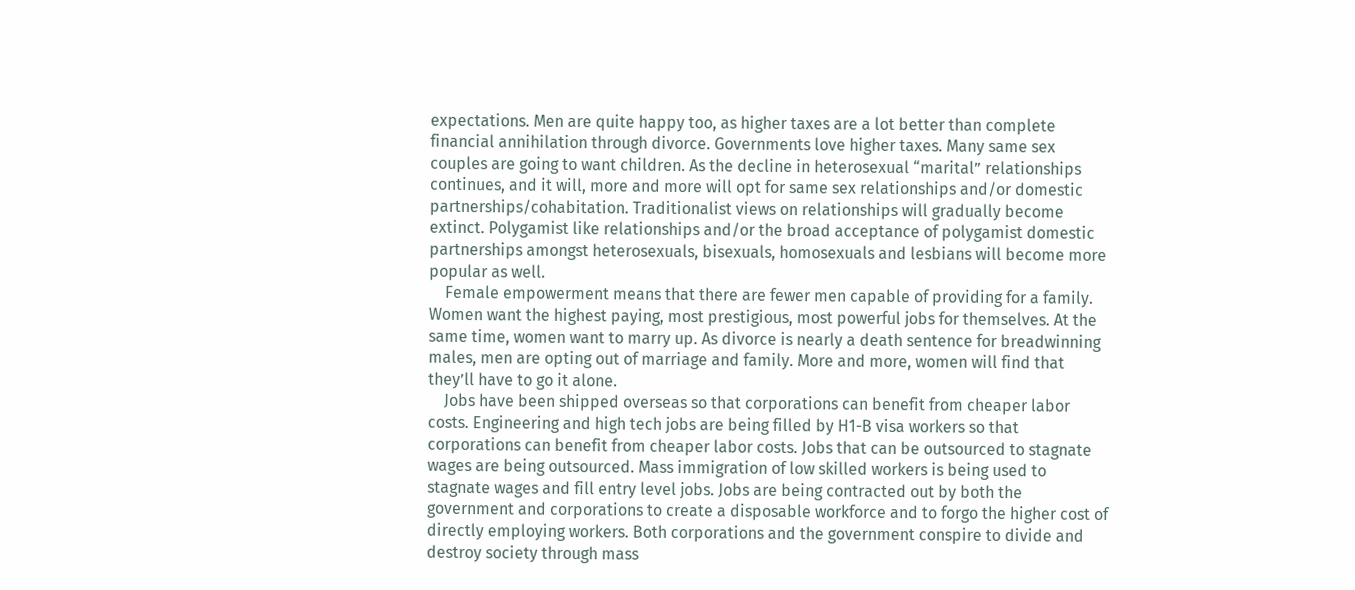expectations. Men are quite happy too, as higher taxes are a lot better than complete financial annihilation through divorce. Governments love higher taxes. Many same sex couples are going to want children. As the decline in heterosexual “marital” relationships continues, and it will, more and more will opt for same sex relationships and/or domestic partnerships/cohabitation. Traditionalist views on relationships will gradually become extinct. Polygamist like relationships and/or the broad acceptance of polygamist domestic partnerships amongst heterosexuals, bisexuals, homosexuals and lesbians will become more popular as well.
    Female empowerment means that there are fewer men capable of providing for a family. Women want the highest paying, most prestigious, most powerful jobs for themselves. At the same time, women want to marry up. As divorce is nearly a death sentence for breadwinning males, men are opting out of marriage and family. More and more, women will find that they’ll have to go it alone.
    Jobs have been shipped overseas so that corporations can benefit from cheaper labor costs. Engineering and high tech jobs are being filled by H1-B visa workers so that corporations can benefit from cheaper labor costs. Jobs that can be outsourced to stagnate wages are being outsourced. Mass immigration of low skilled workers is being used to stagnate wages and fill entry level jobs. Jobs are being contracted out by both the government and corporations to create a disposable workforce and to forgo the higher cost of directly employing workers. Both corporations and the government conspire to divide and destroy society through mass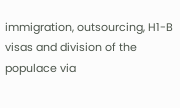immigration, outsourcing, H1-B visas and division of the populace via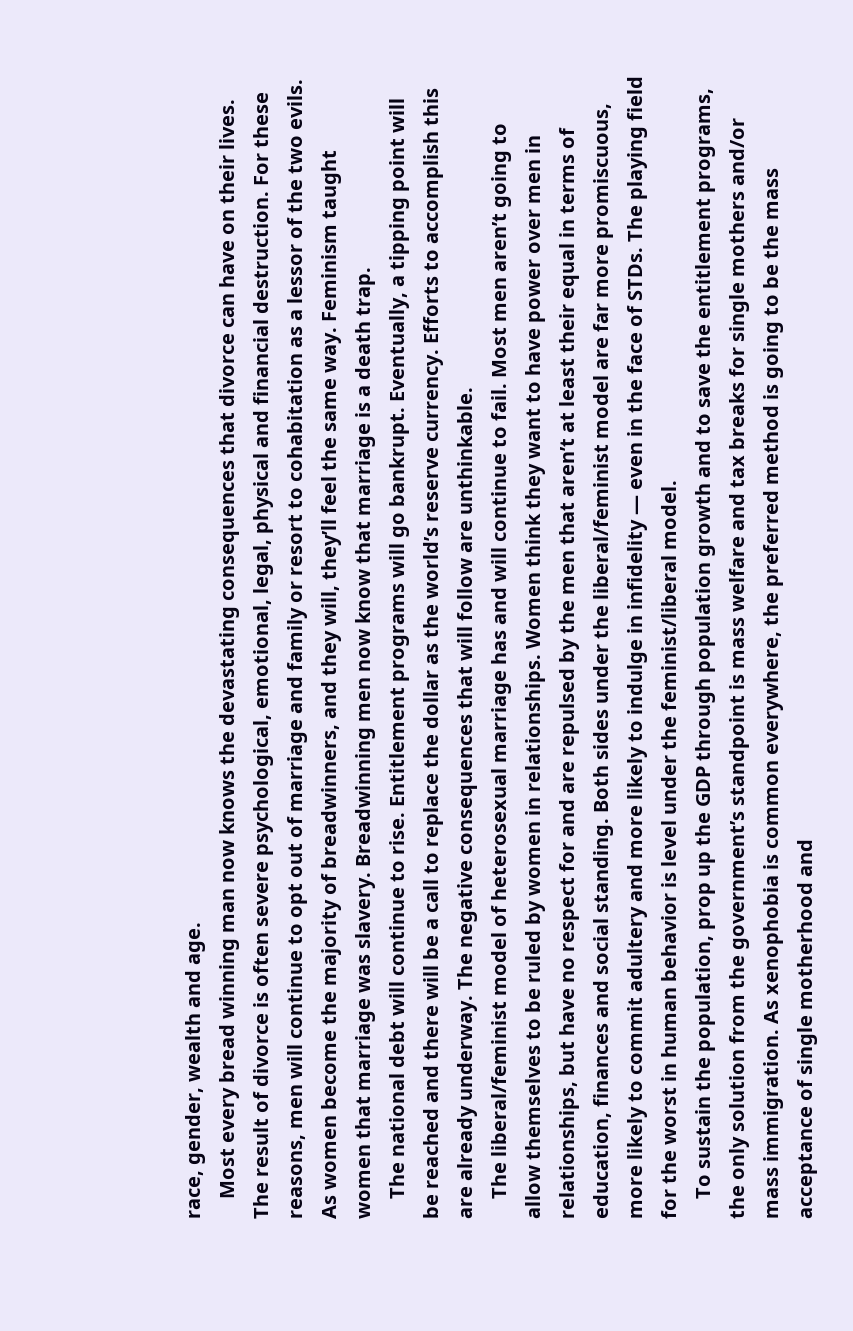race, gender, wealth and age.
    Most every bread winning man now knows the devastating consequences that divorce can have on their lives. The result of divorce is often severe psychological, emotional, legal, physical and financial destruction. For these reasons, men will continue to opt out of marriage and family or resort to cohabitation as a lessor of the two evils. As women become the majority of breadwinners, and they will, they’ll feel the same way. Feminism taught women that marriage was slavery. Breadwinning men now know that marriage is a death trap.
    The national debt will continue to rise. Entitlement programs will go bankrupt. Eventually, a tipping point will be reached and there will be a call to replace the dollar as the world’s reserve currency. Efforts to accomplish this are already underway. The negative consequences that will follow are unthinkable.
    The liberal/feminist model of heterosexual marriage has and will continue to fail. Most men aren’t going to allow themselves to be ruled by women in relationships. Women think they want to have power over men in relationships, but have no respect for and are repulsed by the men that aren’t at least their equal in terms of education, finances and social standing. Both sides under the liberal/feminist model are far more promiscuous, more likely to commit adultery and more likely to indulge in infidelity — even in the face of STDs. The playing field for the worst in human behavior is level under the feminist/liberal model.
    To sustain the population, prop up the GDP through population growth and to save the entitlement programs, the only solution from the government’s standpoint is mass welfare and tax breaks for single mothers and/or mass immigration. As xenophobia is common everywhere, the preferred method is going to be the mass acceptance of single motherhood and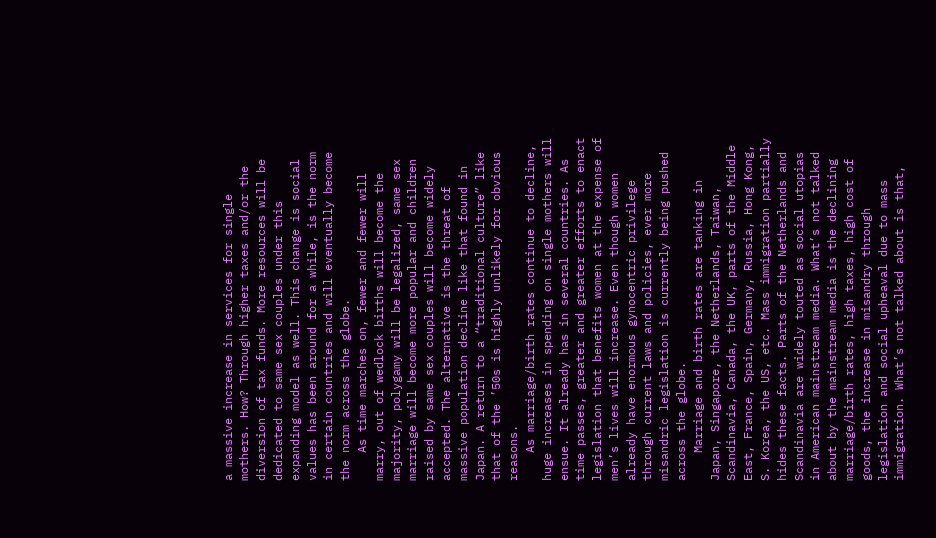a massive increase in services for single mothers. How? Through higher taxes and/or the diversion of tax funds. More resources will be dedicated to same sex couples under this expanding model as well. This change is social values has been around for a while, is the norm in certain countries and will eventually become the norm across the globe.
    As time marches on, fewer and fewer will marry, out of wedlock births will become the majority, polygamy will be legalized, same sex marriage will become more popular and children raised by same sex couples will become widely accepted. The alternative is the threat of massive population decline like that found in Japan. A return to a “traditional culture” like that of the ’50s is highly unlikely for obvious reasons.
    As marriage/birth rates continue to decline, huge increases in spending on single mothers will ensue. It already has in several countries. As time passes, greater and greater efforts to enact legislation that benefits women at the expense of men’s lives will increase. Even though women already have enormous gynocentric privilege through current laws and policies, ever more misandric legislation is currently being pushed across the globe.
    Marriage and birth rates are tanking in Japan, Singapore, the Netherlands, Taiwan, Scandinavia, Canada, the UK, parts of the Middle East, France, Spain, Germany, Russia, Hong Kong, S. Korea, the US, etc. Mass immigration partially hides these facts. Parts of the Netherlands and Scandinavia are widely touted as social utopias in American mainstream media. What’s not talked about by the mainstream media is the declining marriage/birth rates, high taxes, high cost of goods, the increase in misandry through legislation and social upheaval due to mass immigration. What’s not talked about is that,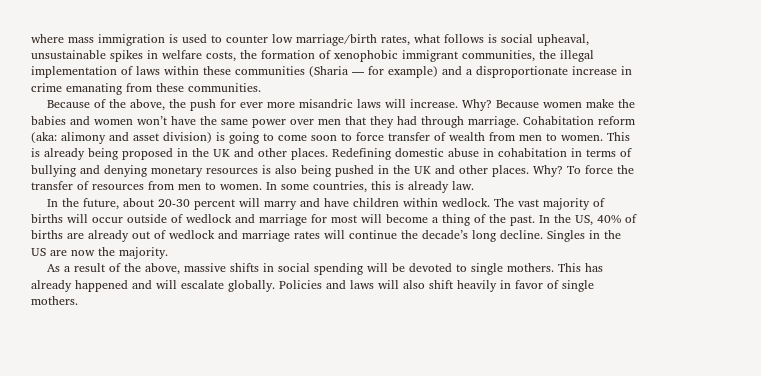where mass immigration is used to counter low marriage/birth rates, what follows is social upheaval, unsustainable spikes in welfare costs, the formation of xenophobic immigrant communities, the illegal implementation of laws within these communities (Sharia — for example) and a disproportionate increase in crime emanating from these communities.
    Because of the above, the push for ever more misandric laws will increase. Why? Because women make the babies and women won’t have the same power over men that they had through marriage. Cohabitation reform (aka: alimony and asset division) is going to come soon to force transfer of wealth from men to women. This is already being proposed in the UK and other places. Redefining domestic abuse in cohabitation in terms of bullying and denying monetary resources is also being pushed in the UK and other places. Why? To force the transfer of resources from men to women. In some countries, this is already law.
    In the future, about 20-30 percent will marry and have children within wedlock. The vast majority of births will occur outside of wedlock and marriage for most will become a thing of the past. In the US, 40% of births are already out of wedlock and marriage rates will continue the decade’s long decline. Singles in the US are now the majority.
    As a result of the above, massive shifts in social spending will be devoted to single mothers. This has already happened and will escalate globally. Policies and laws will also shift heavily in favor of single mothers.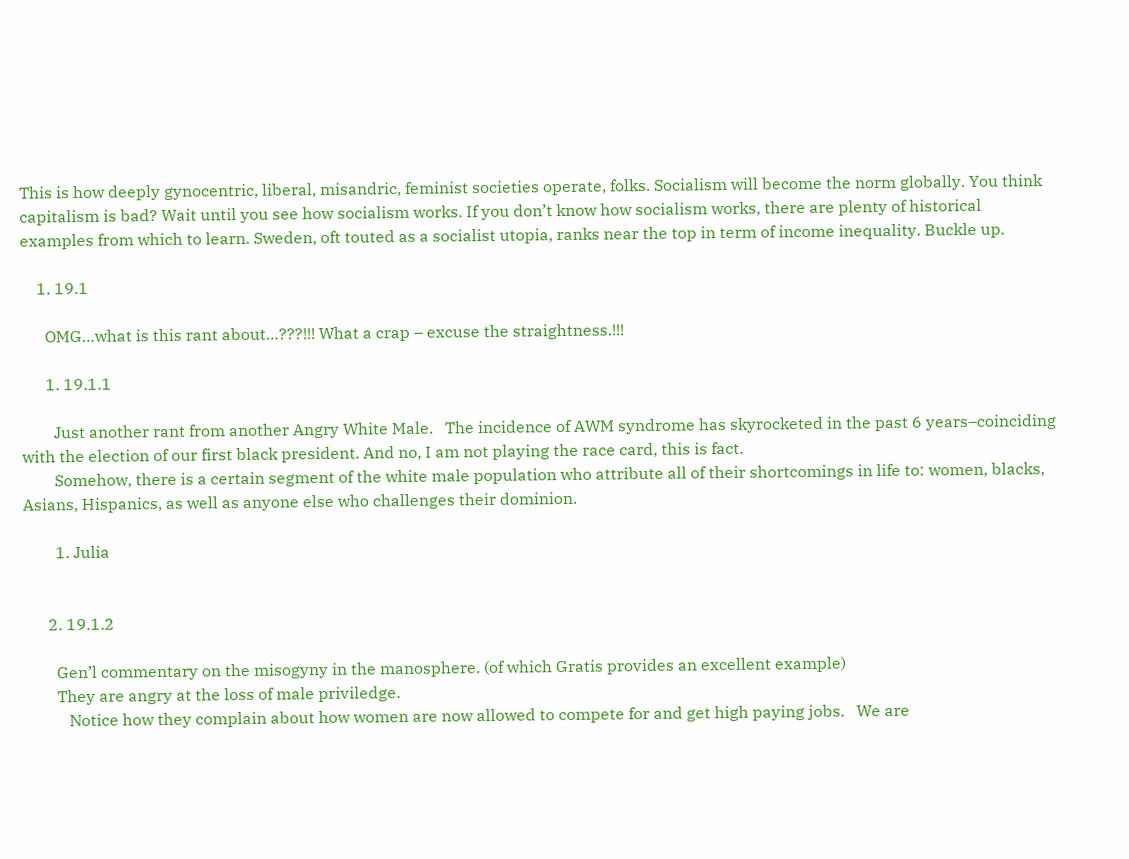This is how deeply gynocentric, liberal, misandric, feminist societies operate, folks. Socialism will become the norm globally. You think capitalism is bad? Wait until you see how socialism works. If you don’t know how socialism works, there are plenty of historical examples from which to learn. Sweden, oft touted as a socialist utopia, ranks near the top in term of income inequality. Buckle up.

    1. 19.1

      OMG…what is this rant about…???!!! What a crap – excuse the straightness.!!!

      1. 19.1.1

        Just another rant from another Angry White Male.   The incidence of AWM syndrome has skyrocketed in the past 6 years–coinciding with the election of our first black president. And no, I am not playing the race card, this is fact.
        Somehow, there is a certain segment of the white male population who attribute all of their shortcomings in life to: women, blacks, Asians, Hispanics, as well as anyone else who challenges their dominion.

        1. Julia


      2. 19.1.2

        Gen’l commentary on the misogyny in the manosphere. (of which Gratis provides an excellent example)
        They are angry at the loss of male priviledge.
           Notice how they complain about how women are now allowed to compete for and get high paying jobs.   We are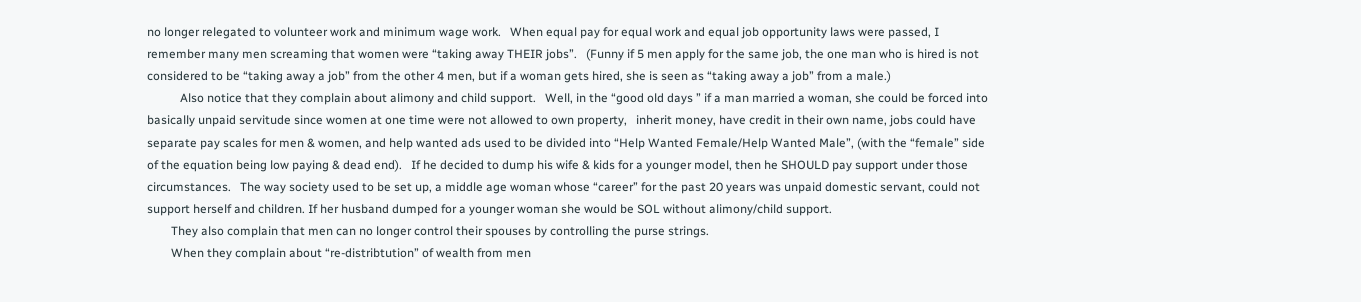no longer relegated to volunteer work and minimum wage work.   When equal pay for equal work and equal job opportunity laws were passed, I remember many men screaming that women were “taking away THEIR jobs”.   (Funny if 5 men apply for the same job, the one man who is hired is not considered to be “taking away a job” from the other 4 men, but if a woman gets hired, she is seen as “taking away a job” from a male.)
           Also notice that they complain about alimony and child support.   Well, in the “good old days ” if a man married a woman, she could be forced into basically unpaid servitude since women at one time were not allowed to own property,   inherit money, have credit in their own name, jobs could have separate pay scales for men & women, and help wanted ads used to be divided into “Help Wanted Female/Help Wanted Male”, (with the “female” side of the equation being low paying & dead end).   If he decided to dump his wife & kids for a younger model, then he SHOULD pay support under those circumstances.   The way society used to be set up, a middle age woman whose “career” for the past 20 years was unpaid domestic servant, could not support herself and children. If her husband dumped for a younger woman she would be SOL without alimony/child support.
        They also complain that men can no longer control their spouses by controlling the purse strings.
        When they complain about “re-distribtution” of wealth from men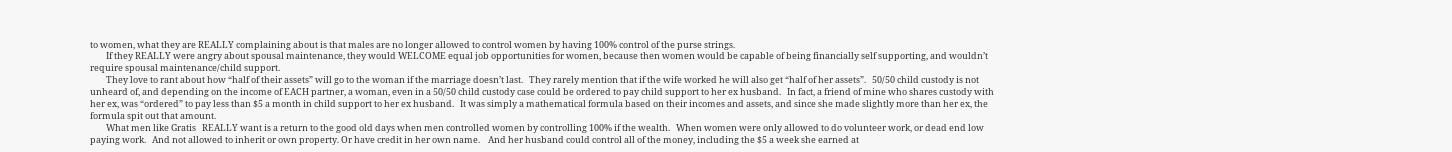to women, what they are REALLY complaining about is that males are no longer allowed to control women by having 100% control of the purse strings.
        If they REALLY were angry about spousal maintenance, they would WELCOME equal job opportunities for women, because then women would be capable of being financially self supporting, and wouldn’t require spousal maintenance/child support.
        They love to rant about how “half of their assets” will go to the woman if the marriage doesn’t last.   They rarely mention that if the wife worked he will also get “half of her assets”.   50/50 child custody is not unheard of, and depending on the income of EACH partner, a woman, even in a 50/50 child custody case could be ordered to pay child support to her ex husband.   In fact, a friend of mine who shares custody with her ex, was “ordered” to pay less than $5 a month in child support to her ex husband.   It was simply a mathematical formula based on their incomes and assets, and since she made slightly more than her ex, the formula spit out that amount.
        What men like Gratis   REALLY want is a return to the good old days when men controlled women by controlling 100% if the wealth.   When women were only allowed to do volunteer work, or dead end low paying work.   And not allowed to inherit or own property. Or have credit in her own name.    And her husband could control all of the money, including the $5 a week she earned at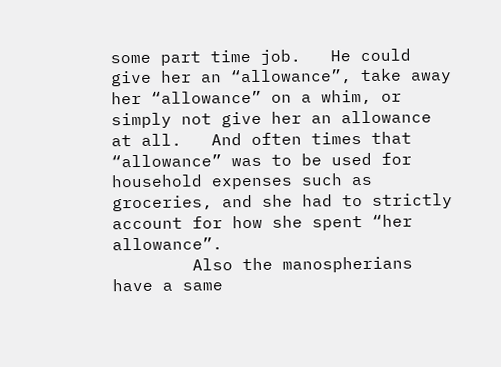some part time job.   He could give her an “allowance”, take away her “allowance” on a whim, or simply not give her an allowance at all.   And often times that “allowance” was to be used for household expenses such as groceries, and she had to strictly account for how she spent “her allowance”.
        Also the manospherians have a same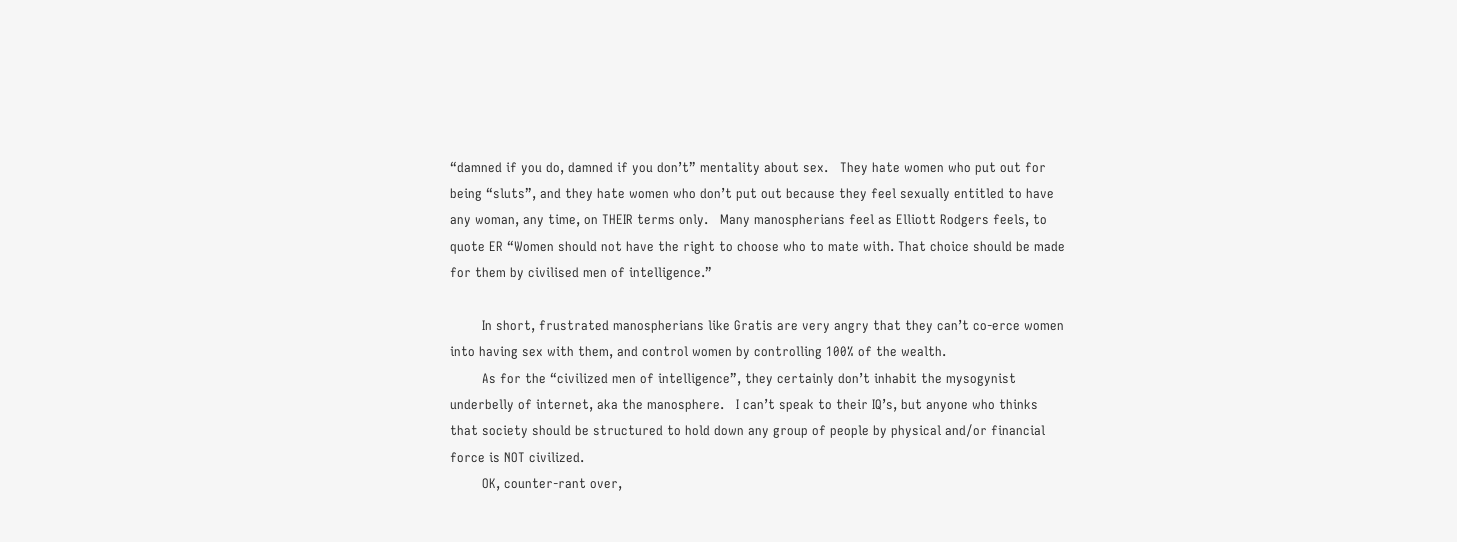“damned if you do, damned if you don’t” mentality about sex.   They hate women who put out for being “sluts”, and they hate women who don’t put out because they feel sexually entitled to have any woman, any time, on THEIR terms only.   Many manospherians feel as Elliott Rodgers feels, to quote ER “Women should not have the right to choose who to mate with. That choice should be made for them by civilised men of intelligence.”

        In short, frustrated manospherians like Gratis are very angry that they can’t co-erce women into having sex with them, and control women by controlling 100% of the wealth.
        As for the “civilized men of intelligence”, they certainly don’t inhabit the mysogynist underbelly of internet, aka the manosphere.   I can’t speak to their IQ’s, but anyone who thinks that society should be structured to hold down any group of people by physical and/or financial force is NOT civilized.
        OK, counter-rant over,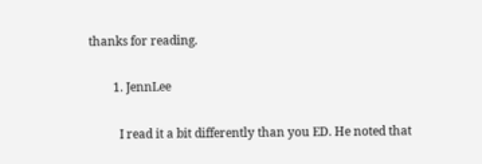thanks for reading.

        1. JennLee

          I read it a bit differently than you ED. He noted that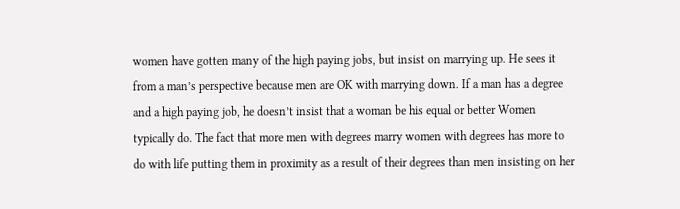women have gotten many of the high paying jobs, but insist on marrying up. He sees it from a man’s perspective because men are OK with marrying down. If a man has a degree and a high paying job, he doesn’t insist that a woman be his equal or better Women typically do. The fact that more men with degrees marry women with degrees has more to do with life putting them in proximity as a result of their degrees than men insisting on her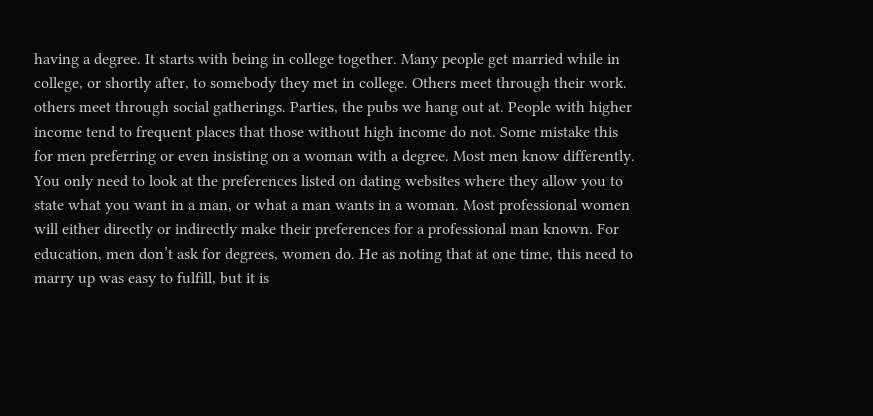having a degree. It starts with being in college together. Many people get married while in college, or shortly after, to somebody they met in college. Others meet through their work. others meet through social gatherings. Parties, the pubs we hang out at. People with higher income tend to frequent places that those without high income do not. Some mistake this for men preferring or even insisting on a woman with a degree. Most men know differently. You only need to look at the preferences listed on dating websites where they allow you to state what you want in a man, or what a man wants in a woman. Most professional women will either directly or indirectly make their preferences for a professional man known. For education, men don’t ask for degrees, women do. He as noting that at one time, this need to marry up was easy to fulfill, but it is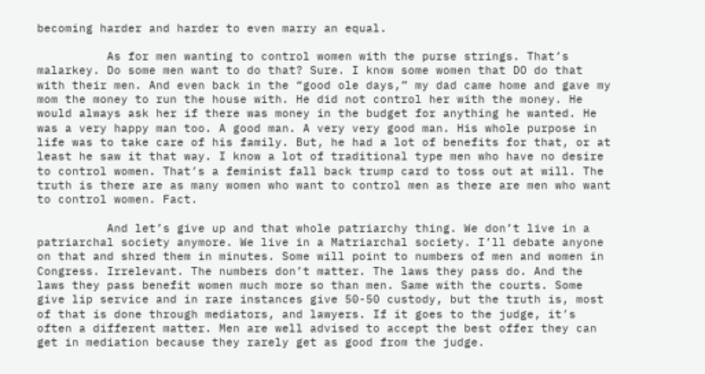becoming harder and harder to even marry an equal.

          As for men wanting to control women with the purse strings. That’s malarkey. Do some men want to do that? Sure. I know some women that DO do that with their men. And even back in the “good ole days,” my dad came home and gave my mom the money to run the house with. He did not control her with the money. He would always ask her if there was money in the budget for anything he wanted. He was a very happy man too. A good man. A very very good man. His whole purpose in life was to take care of his family. But, he had a lot of benefits for that, or at least he saw it that way. I know a lot of traditional type men who have no desire to control women. That’s a feminist fall back trump card to toss out at will. The truth is there are as many women who want to control men as there are men who want to control women. Fact.

          And let’s give up and that whole patriarchy thing. We don’t live in a patriarchal society anymore. We live in a Matriarchal society. I’ll debate anyone on that and shred them in minutes. Some will point to numbers of men and women in Congress. Irrelevant. The numbers don’t matter. The laws they pass do. And the laws they pass benefit women much more so than men. Same with the courts. Some give lip service and in rare instances give 50-50 custody, but the truth is, most of that is done through mediators, and lawyers. If it goes to the judge, it’s often a different matter. Men are well advised to accept the best offer they can get in mediation because they rarely get as good from the judge.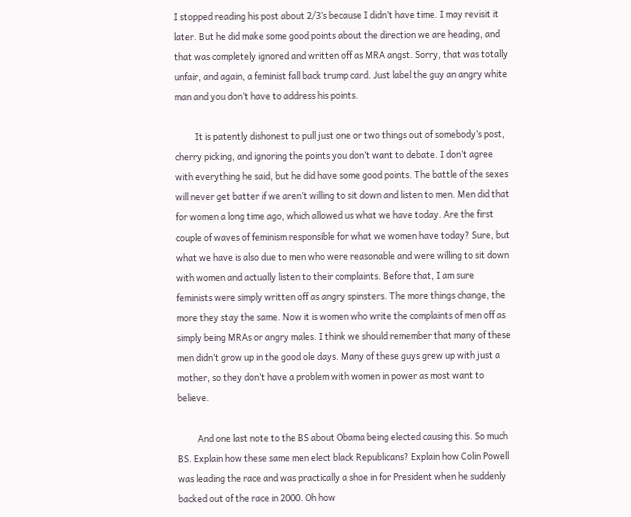I stopped reading his post about 2/3’s because I didn’t have time. I may revisit it later. But he did make some good points about the direction we are heading, and that was completely ignored and written off as MRA angst. Sorry, that was totally unfair, and again, a feminist fall back trump card. Just label the guy an angry white man and you don’t have to address his points.

          It is patently dishonest to pull just one or two things out of somebody’s post, cherry picking, and ignoring the points you don’t want to debate. I don’t agree with everything he said, but he did have some good points. The battle of the sexes will never get batter if we aren’t willing to sit down and listen to men. Men did that for women a long time ago, which allowed us what we have today. Are the first couple of waves of feminism responsible for what we women have today? Sure, but what we have is also due to men who were reasonable and were willing to sit down with women and actually listen to their complaints. Before that, I am sure feminists were simply written off as angry spinsters. The more things change, the more they stay the same. Now it is women who write the complaints of men off as simply being MRAs or angry males. I think we should remember that many of these men didn’t grow up in the good ole days. Many of these guys grew up with just a mother, so they don’t have a problem with women in power as most want to believe.

          And one last note to the BS about Obama being elected causing this. So much BS. Explain how these same men elect black Republicans? Explain how Colin Powell was leading the race and was practically a shoe in for President when he suddenly backed out of the race in 2000. Oh how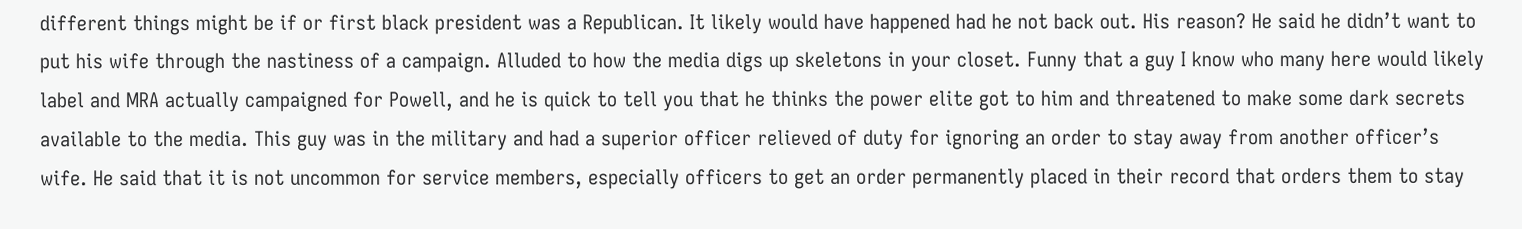different things might be if or first black president was a Republican. It likely would have happened had he not back out. His reason? He said he didn’t want to put his wife through the nastiness of a campaign. Alluded to how the media digs up skeletons in your closet. Funny that a guy I know who many here would likely label and MRA actually campaigned for Powell, and he is quick to tell you that he thinks the power elite got to him and threatened to make some dark secrets available to the media. This guy was in the military and had a superior officer relieved of duty for ignoring an order to stay away from another officer’s wife. He said that it is not uncommon for service members, especially officers to get an order permanently placed in their record that orders them to stay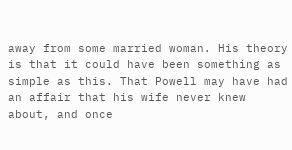away from some married woman. His theory is that it could have been something as simple as this. That Powell may have had an affair that his wife never knew about, and once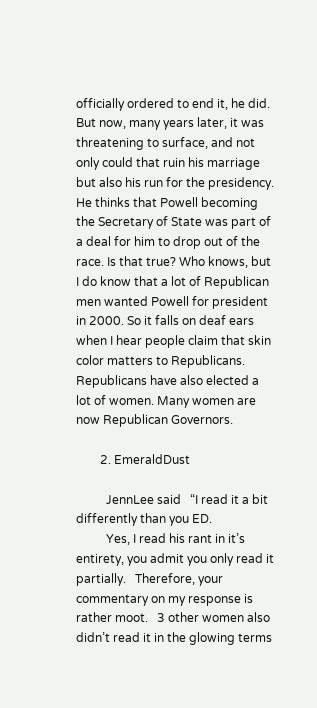officially ordered to end it, he did. But now, many years later, it was threatening to surface, and not only could that ruin his marriage but also his run for the presidency. He thinks that Powell becoming the Secretary of State was part of a deal for him to drop out of the race. Is that true? Who knows, but I do know that a lot of Republican men wanted Powell for president in 2000. So it falls on deaf ears when I hear people claim that skin color matters to Republicans. Republicans have also elected a lot of women. Many women are now Republican Governors.

        2. EmeraldDust

          JennLee said   “I read it a bit differently than you ED.
          Yes, I read his rant in it’s entirety, you admit you only read it partially.   Therefore, your commentary on my response is rather moot.   3 other women also didn’t read it in the glowing terms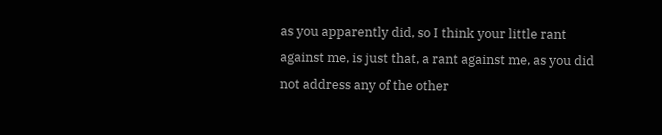as you apparently did, so I think your little rant against me, is just that, a rant against me, as you did not address any of the other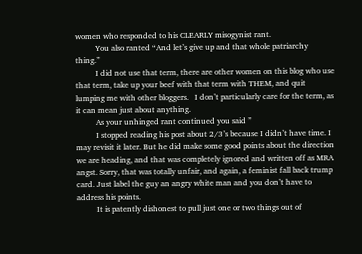women who responded to his CLEARLY misogynist rant.
          You also ranted “And let’s give up and that whole patriarchy thing.”
          I did not use that term, there are other women on this blog who use that term, take up your beef with that term with THEM, and quit lumping me with other bloggers.   I don’t particularly care for the term, as it can mean just about anything.
          As your unhinged rant continued you said ”
          I stopped reading his post about 2/3’s because I didn’t have time. I may revisit it later. But he did make some good points about the direction we are heading, and that was completely ignored and written off as MRA angst. Sorry, that was totally unfair, and again, a feminist fall back trump card. Just label the guy an angry white man and you don’t have to address his points.
          It is patently dishonest to pull just one or two things out of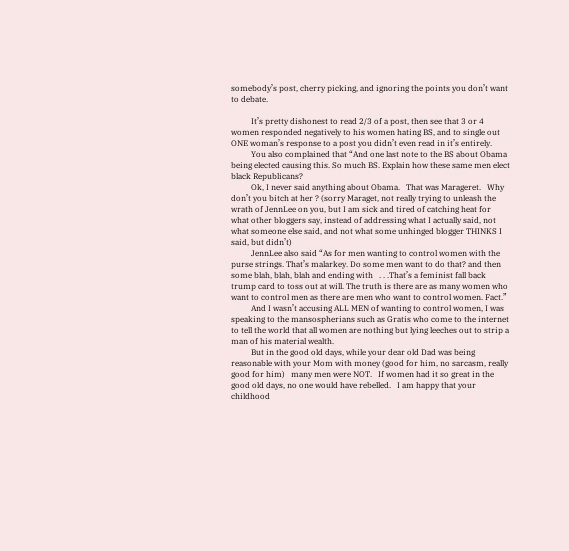somebody’s post, cherry picking, and ignoring the points you don’t want to debate.

          It’s pretty dishonest to read 2/3 of a post, then see that 3 or 4 women responded negatively to his women hating BS, and to single out ONE woman’s response to a post you didn’t even read in it’s entirely.
          You also complained that “And one last note to the BS about Obama being elected causing this. So much BS. Explain how these same men elect black Republicans?
          Ok, I never said anything about Obama.   That was Marageret.   Why don’t you bitch at her ? (sorry Maraget, not really trying to unleash the wrath of JennLee on you, but I am sick and tired of catching heat for what other bloggers say, instead of addressing what I actually said, not what someone else said, and not what some unhinged blogger THINKS I said, but didn’t)
          JennLee also said “As for men wanting to control women with the purse strings. That’s malarkey. Do some men want to do that? and then some blah, blah, blah and ending with   . . .That’s a feminist fall back trump card to toss out at will. The truth is there are as many women who want to control men as there are men who want to control women. Fact.”
          And I wasn’t accusing ALL MEN of wanting to control women, I was speaking to the mansospherians such as Gratis who come to the internet to tell the world that all women are nothing but lying leeches out to strip a man of his material wealth.
          But in the good old days, while your dear old Dad was being reasonable with your Mom with money (good for him, no sarcasm, really good for him)   many men were NOT.   If women had it so great in the good old days, no one would have rebelled.   I am happy that your childhood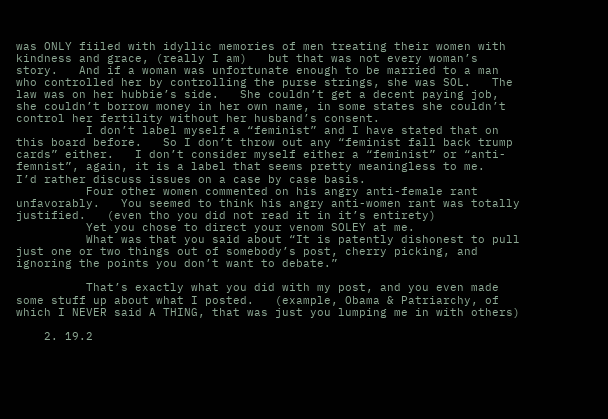was ONLY fiiled with idyllic memories of men treating their women with kindness and grace, (really I am)   but that was not every woman’s story.   And if a woman was unfortunate enough to be married to a man who controlled her by controlling the purse strings, she was SOL.   The law was on her hubbie’s side.   She couldn’t get a decent paying job, she couldn’t borrow money in her own name, in some states she couldn’t control her fertility without her husband’s consent.
          I don’t label myself a “feminist” and I have stated that on this board before.   So I don’t throw out any “feminist fall back trump cards” either.   I don’t consider myself either a “feminist” or “anti-femnist”, again, it is a label that seems pretty meaningless to me.   I’d rather discuss issues on a case by case basis.
          Four other women commented on his angry anti-female rant unfavorably.   You seemed to think his angry anti-women rant was totally justified.   (even tho you did not read it in it’s entirety)
          Yet you chose to direct your venom SOLEY at me.
          What was that you said about “It is patently dishonest to pull just one or two things out of somebody’s post, cherry picking, and ignoring the points you don’t want to debate.”

          That’s exactly what you did with my post, and you even made some stuff up about what I posted.   (example, Obama & Patriarchy, of which I NEVER said A THING, that was just you lumping me in with others)

    2. 19.2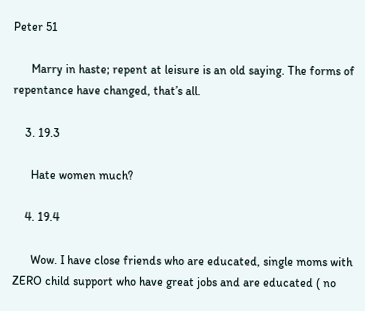Peter 51

      Marry in haste; repent at leisure is an old saying. The forms of repentance have changed, that’s all.

    3. 19.3

      Hate women much?

    4. 19.4

      Wow. I have close friends who are educated, single moms with ZERO child support who have great jobs and are educated ( no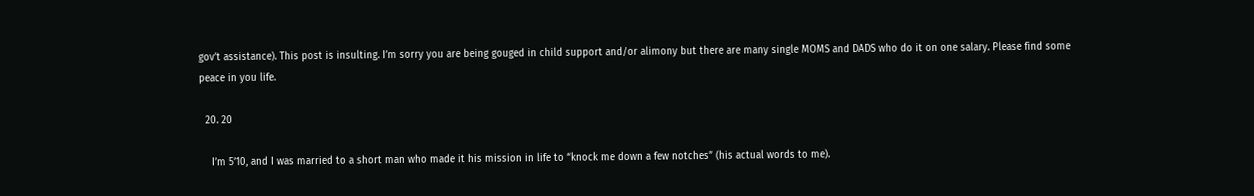gov’t assistance). This post is insulting. I’m sorry you are being gouged in child support and/or alimony but there are many single MOMS and DADS who do it on one salary. Please find some peace in you life.

  20. 20

    I’m 5’10, and I was married to a short man who made it his mission in life to “knock me down a few notches” (his actual words to me).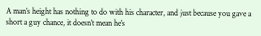A man’s height has nothing to do with his character, and just because you gave a short a guy chance, it doesn’t mean he’s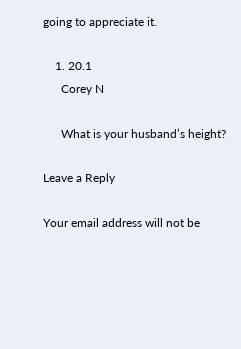going to appreciate it.

    1. 20.1
      Corey N

      What is your husband’s height?

Leave a Reply

Your email address will not be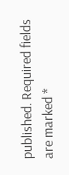published. Required fields are marked *